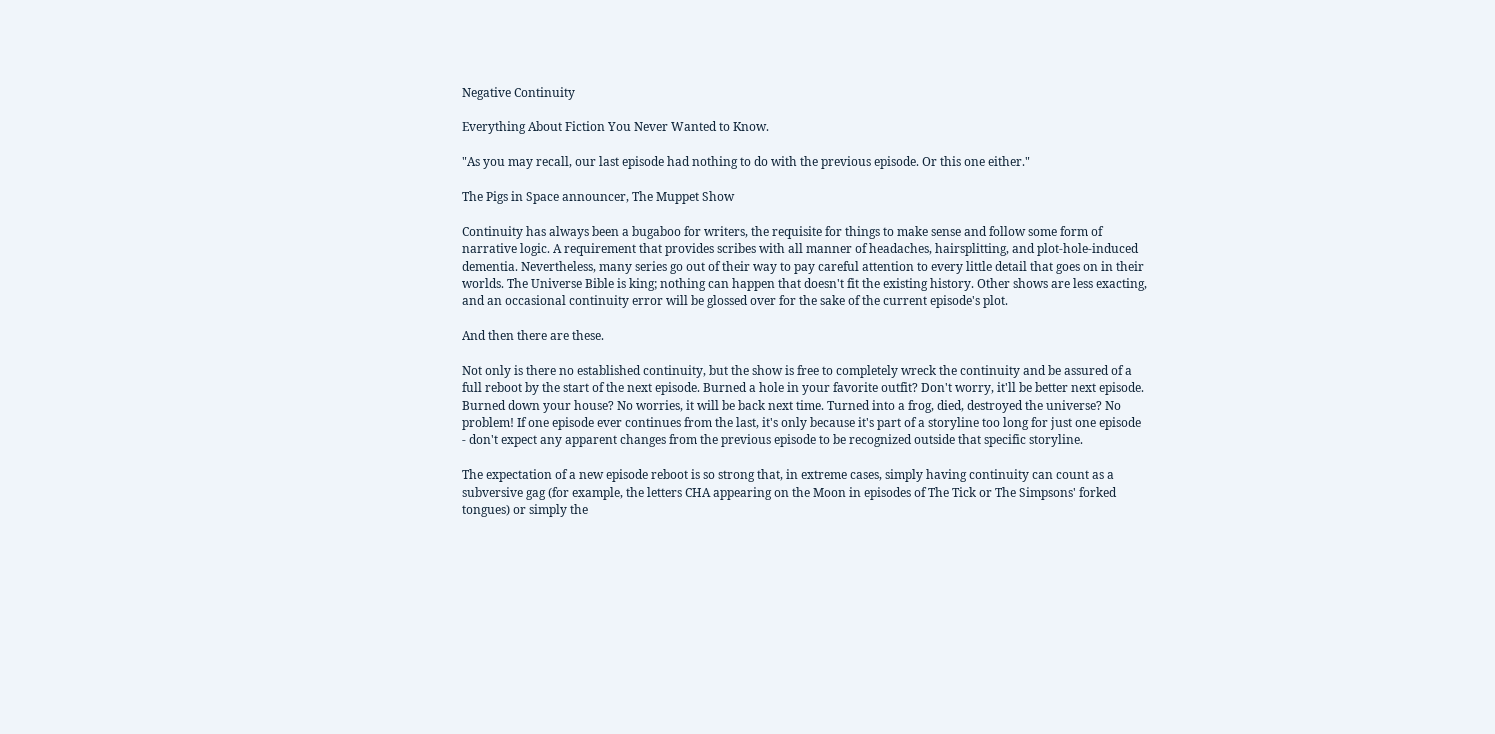Negative Continuity

Everything About Fiction You Never Wanted to Know.

"As you may recall, our last episode had nothing to do with the previous episode. Or this one either."

The Pigs in Space announcer, The Muppet Show

Continuity has always been a bugaboo for writers, the requisite for things to make sense and follow some form of narrative logic. A requirement that provides scribes with all manner of headaches, hairsplitting, and plot-hole-induced dementia. Nevertheless, many series go out of their way to pay careful attention to every little detail that goes on in their worlds. The Universe Bible is king; nothing can happen that doesn't fit the existing history. Other shows are less exacting, and an occasional continuity error will be glossed over for the sake of the current episode's plot.

And then there are these.

Not only is there no established continuity, but the show is free to completely wreck the continuity and be assured of a full reboot by the start of the next episode. Burned a hole in your favorite outfit? Don't worry, it'll be better next episode. Burned down your house? No worries, it will be back next time. Turned into a frog, died, destroyed the universe? No problem! If one episode ever continues from the last, it's only because it's part of a storyline too long for just one episode - don't expect any apparent changes from the previous episode to be recognized outside that specific storyline.

The expectation of a new episode reboot is so strong that, in extreme cases, simply having continuity can count as a subversive gag (for example, the letters CHA appearing on the Moon in episodes of The Tick or The Simpsons' forked tongues) or simply the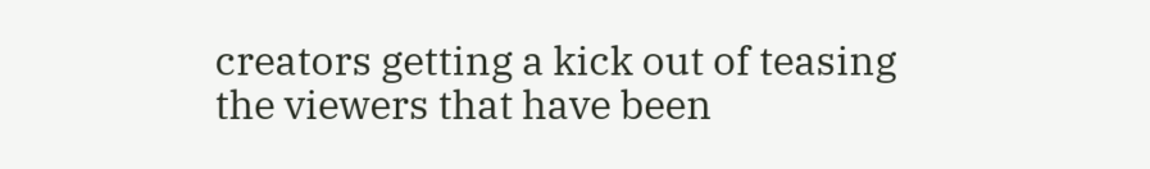creators getting a kick out of teasing the viewers that have been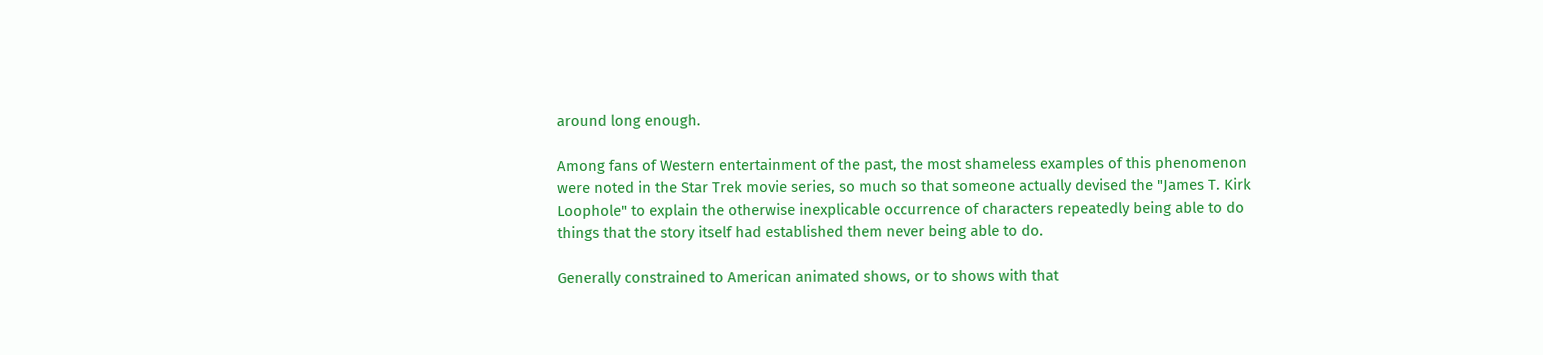around long enough.

Among fans of Western entertainment of the past, the most shameless examples of this phenomenon were noted in the Star Trek movie series, so much so that someone actually devised the "James T. Kirk Loophole" to explain the otherwise inexplicable occurrence of characters repeatedly being able to do things that the story itself had established them never being able to do.

Generally constrained to American animated shows, or to shows with that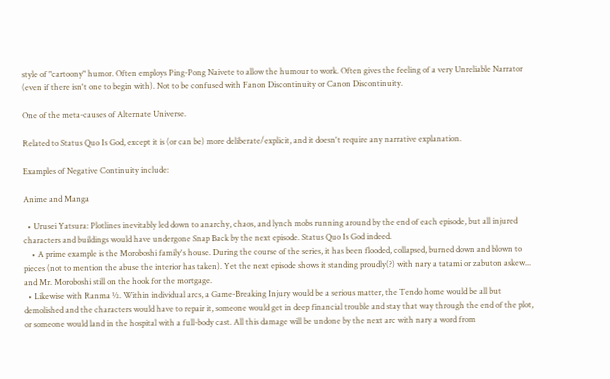style of "cartoony" humor. Often employs Ping-Pong Naivete to allow the humour to work. Often gives the feeling of a very Unreliable Narrator (even if there isn't one to begin with). Not to be confused with Fanon Discontinuity or Canon Discontinuity.

One of the meta-causes of Alternate Universe.

Related to Status Quo Is God, except it is (or can be) more deliberate/explicit, and it doesn't require any narrative explanation.

Examples of Negative Continuity include:

Anime and Manga

  • Urusei Yatsura: Plotlines inevitably led down to anarchy, chaos, and lynch mobs running around by the end of each episode, but all injured characters and buildings would have undergone Snap Back by the next episode. Status Quo Is God indeed.
    • A prime example is the Moroboshi family's house. During the course of the series, it has been flooded, collapsed, burned down and blown to pieces (not to mention the abuse the interior has taken). Yet the next episode shows it standing proudly(?) with nary a tatami or zabuton askew... and Mr. Moroboshi still on the hook for the mortgage.
  • Likewise with Ranma ½. Within individual arcs, a Game-Breaking Injury would be a serious matter, the Tendo home would be all but demolished and the characters would have to repair it, someone would get in deep financial trouble and stay that way through the end of the plot, or someone would land in the hospital with a full-body cast. All this damage will be undone by the next arc with nary a word from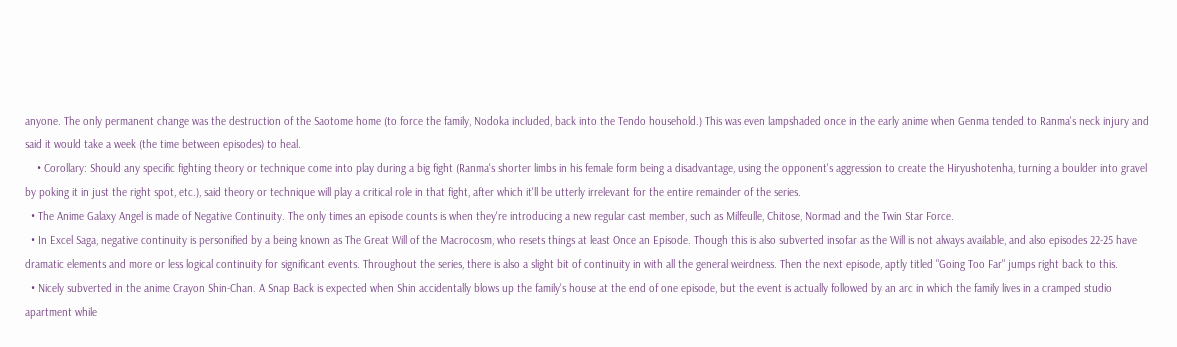anyone. The only permanent change was the destruction of the Saotome home (to force the family, Nodoka included, back into the Tendo household.) This was even lampshaded once in the early anime when Genma tended to Ranma's neck injury and said it would take a week (the time between episodes) to heal.
    • Corollary: Should any specific fighting theory or technique come into play during a big fight (Ranma's shorter limbs in his female form being a disadvantage, using the opponent's aggression to create the Hiryushotenha, turning a boulder into gravel by poking it in just the right spot, etc.), said theory or technique will play a critical role in that fight, after which it'll be utterly irrelevant for the entire remainder of the series.
  • The Anime Galaxy Angel is made of Negative Continuity. The only times an episode counts is when they're introducing a new regular cast member, such as Milfeulle, Chitose, Normad and the Twin Star Force.
  • In Excel Saga, negative continuity is personified by a being known as The Great Will of the Macrocosm, who resets things at least Once an Episode. Though this is also subverted insofar as the Will is not always available, and also episodes 22-25 have dramatic elements and more or less logical continuity for significant events. Throughout the series, there is also a slight bit of continuity in with all the general weirdness. Then the next episode, aptly titled "Going Too Far" jumps right back to this.
  • Nicely subverted in the anime Crayon Shin-Chan. A Snap Back is expected when Shin accidentally blows up the family's house at the end of one episode, but the event is actually followed by an arc in which the family lives in a cramped studio apartment while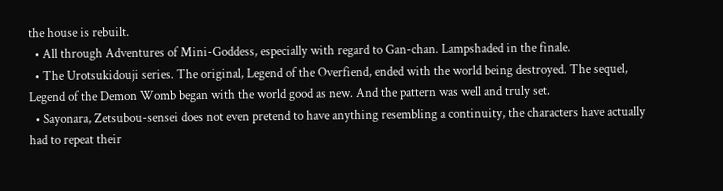the house is rebuilt.
  • All through Adventures of Mini-Goddess, especially with regard to Gan-chan. Lampshaded in the finale.
  • The Urotsukidouji series. The original, Legend of the Overfiend, ended with the world being destroyed. The sequel, Legend of the Demon Womb began with the world good as new. And the pattern was well and truly set.
  • Sayonara, Zetsubou-sensei does not even pretend to have anything resembling a continuity, the characters have actually had to repeat their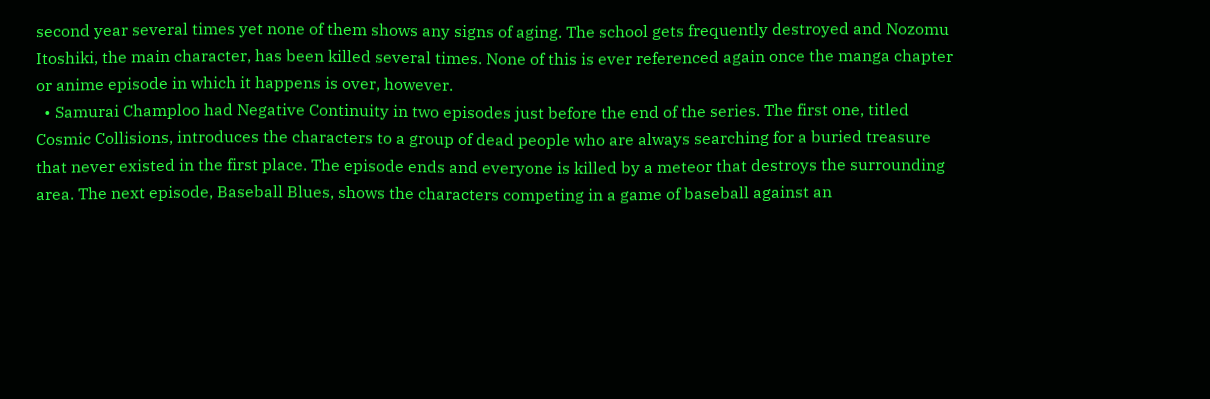second year several times yet none of them shows any signs of aging. The school gets frequently destroyed and Nozomu Itoshiki, the main character, has been killed several times. None of this is ever referenced again once the manga chapter or anime episode in which it happens is over, however.
  • Samurai Champloo had Negative Continuity in two episodes just before the end of the series. The first one, titled Cosmic Collisions, introduces the characters to a group of dead people who are always searching for a buried treasure that never existed in the first place. The episode ends and everyone is killed by a meteor that destroys the surrounding area. The next episode, Baseball Blues, shows the characters competing in a game of baseball against an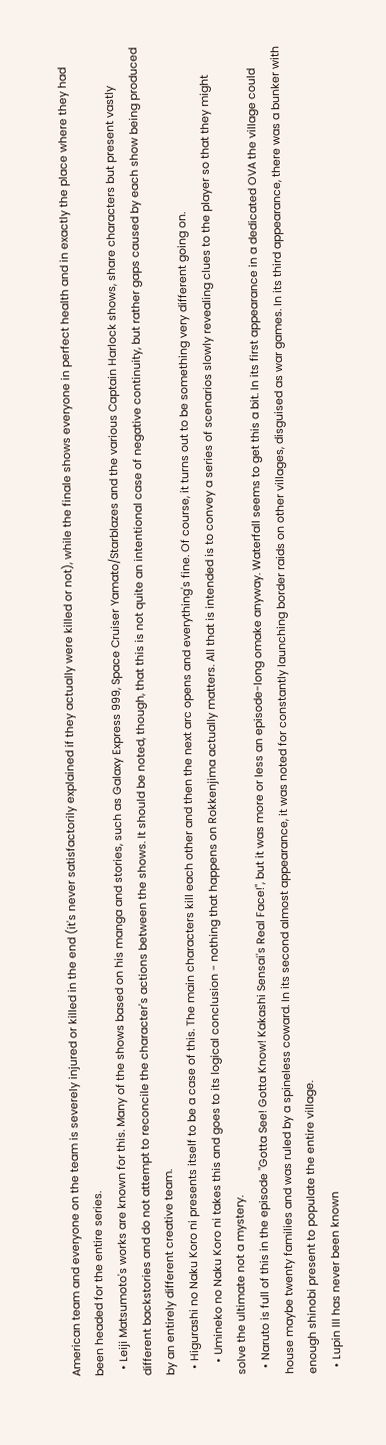American team and everyone on the team is severely injured or killed in the end (it's never satisfactorily explained if they actually were killed or not), while the finale shows everyone in perfect health and in exactly the place where they had been headed for the entire series.
  • Leiji Matsumoto's works are known for this. Many of the shows based on his manga and stories, such as Galaxy Express 999, Space Cruiser Yamato/Starblazes and the various Captain Harlock shows, share characters but present vastly different backstories and do not attempt to reconcile the character's actions between the shows. It should be noted, though, that this is not quite an intentional case of negative continuity, but rather gaps caused by each show being produced by an entirely different creative team.
  • Higurashi no Naku Koro ni presents itself to be a case of this. The main characters kill each other and then the next arc opens and everything's fine. Of course, it turns out to be something very different going on.
    • Umineko no Naku Koro ni takes this and goes to its logical conclusion - nothing that happens on Rokkenjima actually matters. All that is intended is to convey a series of scenarios slowly revealing clues to the player so that they might solve the ultimate not a mystery.
  • Naruto is full of this in the episode "Gotta See! Gotta Know! Kakashi Sensai's Real Face!", but it was more or less an episode-long omake anyway. Waterfall seems to get this a bit. In its first appearance in a dedicated OVA the village could house maybe twenty families and was ruled by a spineless coward. In its second almost appearance, it was noted for constantly launching border raids on other villages, disguised as war games. In its third appearance, there was a bunker with enough shinobi present to populate the entire village.
  • Lupin III has never been known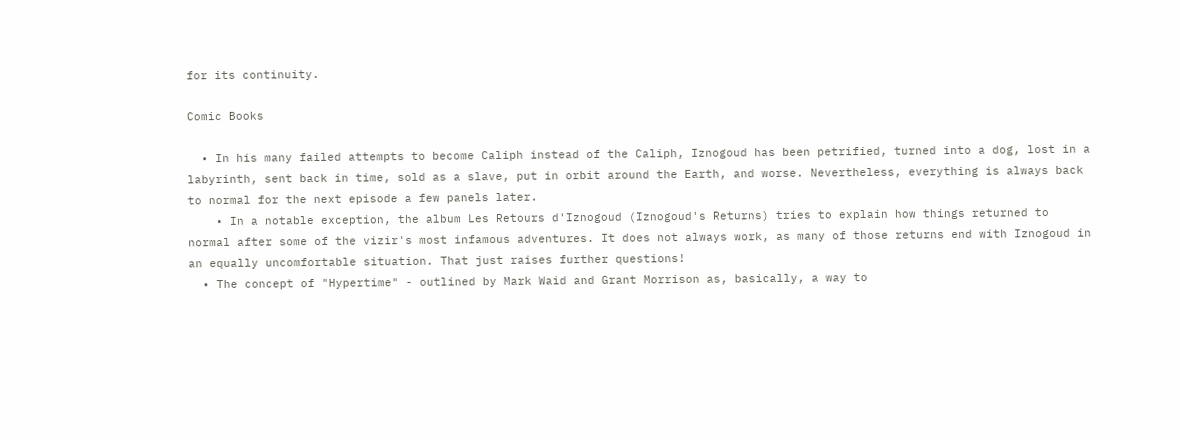for its continuity.

Comic Books

  • In his many failed attempts to become Caliph instead of the Caliph, Iznogoud has been petrified, turned into a dog, lost in a labyrinth, sent back in time, sold as a slave, put in orbit around the Earth, and worse. Nevertheless, everything is always back to normal for the next episode a few panels later.
    • In a notable exception, the album Les Retours d'Iznogoud (Iznogoud's Returns) tries to explain how things returned to normal after some of the vizir's most infamous adventures. It does not always work, as many of those returns end with Iznogoud in an equally uncomfortable situation. That just raises further questions!
  • The concept of "Hypertime" - outlined by Mark Waid and Grant Morrison as, basically, a way to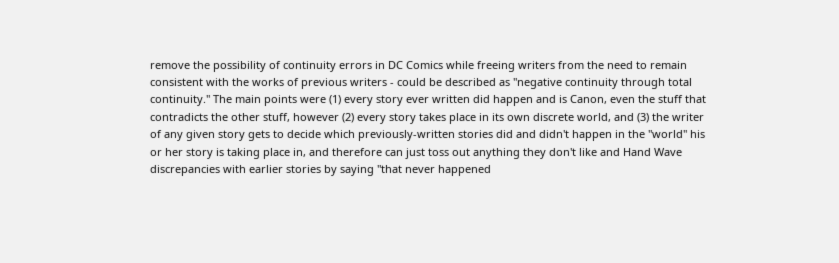remove the possibility of continuity errors in DC Comics while freeing writers from the need to remain consistent with the works of previous writers - could be described as "negative continuity through total continuity." The main points were (1) every story ever written did happen and is Canon, even the stuff that contradicts the other stuff, however (2) every story takes place in its own discrete world, and (3) the writer of any given story gets to decide which previously-written stories did and didn't happen in the "world" his or her story is taking place in, and therefore can just toss out anything they don't like and Hand Wave discrepancies with earlier stories by saying "that never happened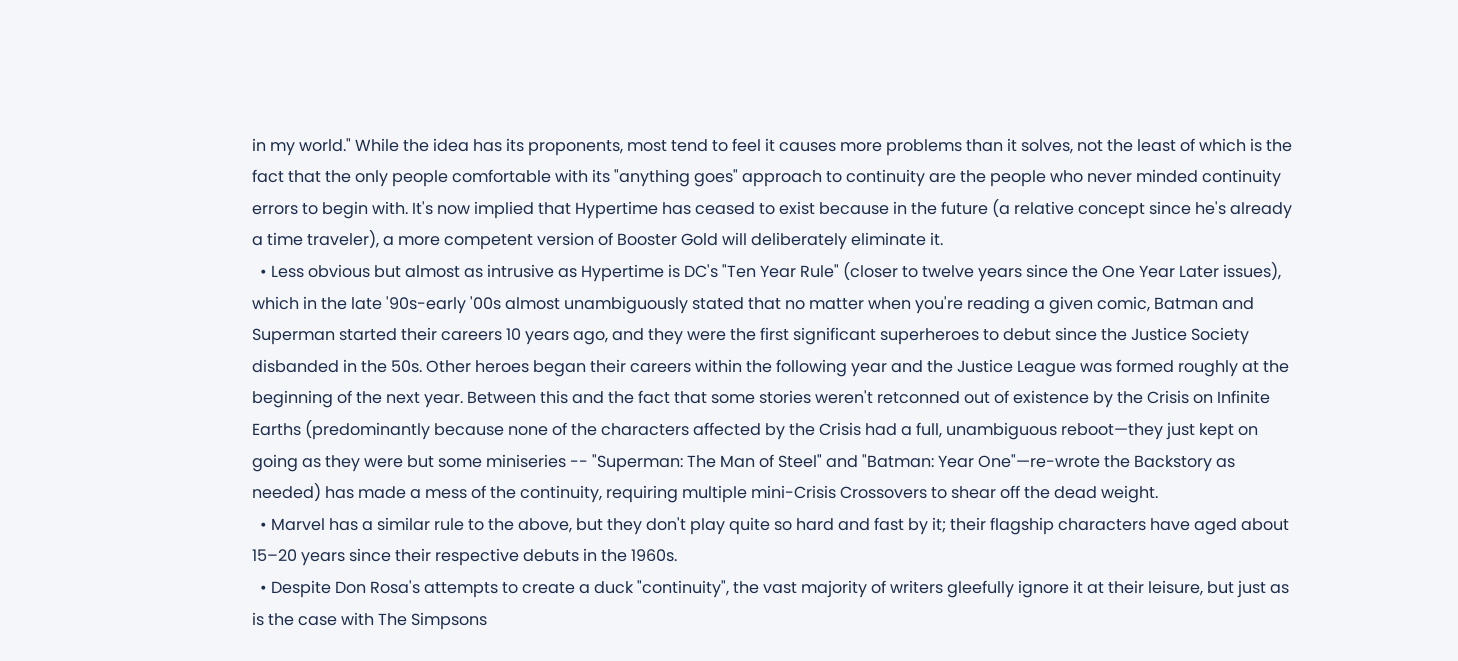in my world." While the idea has its proponents, most tend to feel it causes more problems than it solves, not the least of which is the fact that the only people comfortable with its "anything goes" approach to continuity are the people who never minded continuity errors to begin with. It's now implied that Hypertime has ceased to exist because in the future (a relative concept since he's already a time traveler), a more competent version of Booster Gold will deliberately eliminate it.
  • Less obvious but almost as intrusive as Hypertime is DC's "Ten Year Rule" (closer to twelve years since the One Year Later issues), which in the late '90s-early '00s almost unambiguously stated that no matter when you're reading a given comic, Batman and Superman started their careers 10 years ago, and they were the first significant superheroes to debut since the Justice Society disbanded in the 50s. Other heroes began their careers within the following year and the Justice League was formed roughly at the beginning of the next year. Between this and the fact that some stories weren't retconned out of existence by the Crisis on Infinite Earths (predominantly because none of the characters affected by the Crisis had a full, unambiguous reboot—they just kept on going as they were but some miniseries -- "Superman: The Man of Steel" and "Batman: Year One"—re-wrote the Backstory as needed) has made a mess of the continuity, requiring multiple mini-Crisis Crossovers to shear off the dead weight.
  • Marvel has a similar rule to the above, but they don't play quite so hard and fast by it; their flagship characters have aged about 15–20 years since their respective debuts in the 1960s.
  • Despite Don Rosa's attempts to create a duck "continuity", the vast majority of writers gleefully ignore it at their leisure, but just as is the case with The Simpsons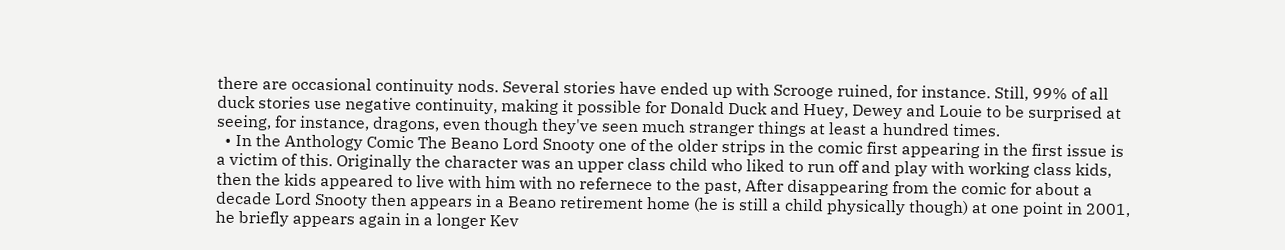there are occasional continuity nods. Several stories have ended up with Scrooge ruined, for instance. Still, 99% of all duck stories use negative continuity, making it possible for Donald Duck and Huey, Dewey and Louie to be surprised at seeing, for instance, dragons, even though they've seen much stranger things at least a hundred times.
  • In the Anthology Comic The Beano Lord Snooty one of the older strips in the comic first appearing in the first issue is a victim of this. Originally the character was an upper class child who liked to run off and play with working class kids, then the kids appeared to live with him with no refernece to the past, After disappearing from the comic for about a decade Lord Snooty then appears in a Beano retirement home (he is still a child physically though) at one point in 2001, he briefly appears again in a longer Kev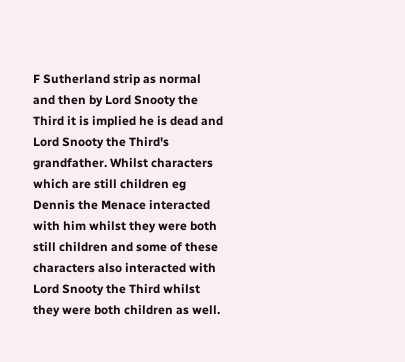F Sutherland strip as normal and then by Lord Snooty the Third it is implied he is dead and Lord Snooty the Third's grandfather. Whilst characters which are still children eg Dennis the Menace interacted with him whilst they were both still children and some of these characters also interacted with Lord Snooty the Third whilst they were both children as well.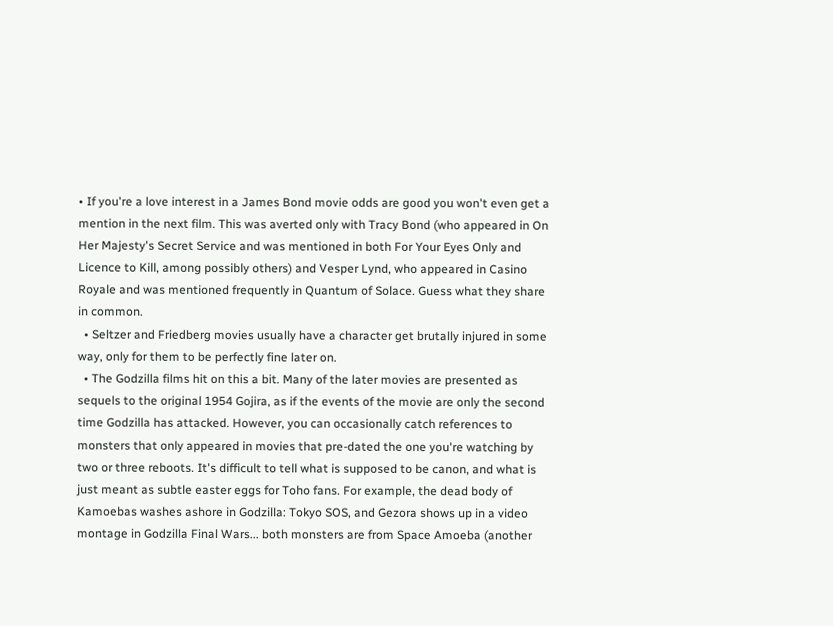• If you're a love interest in a James Bond movie odds are good you won't even get a mention in the next film. This was averted only with Tracy Bond (who appeared in On Her Majesty's Secret Service and was mentioned in both For Your Eyes Only and Licence to Kill, among possibly others) and Vesper Lynd, who appeared in Casino Royale and was mentioned frequently in Quantum of Solace. Guess what they share in common.
  • Seltzer and Friedberg movies usually have a character get brutally injured in some way, only for them to be perfectly fine later on.
  • The Godzilla films hit on this a bit. Many of the later movies are presented as sequels to the original 1954 Gojira, as if the events of the movie are only the second time Godzilla has attacked. However, you can occasionally catch references to monsters that only appeared in movies that pre-dated the one you're watching by two or three reboots. It's difficult to tell what is supposed to be canon, and what is just meant as subtle easter eggs for Toho fans. For example, the dead body of Kamoebas washes ashore in Godzilla: Tokyo SOS, and Gezora shows up in a video montage in Godzilla Final Wars... both monsters are from Space Amoeba (another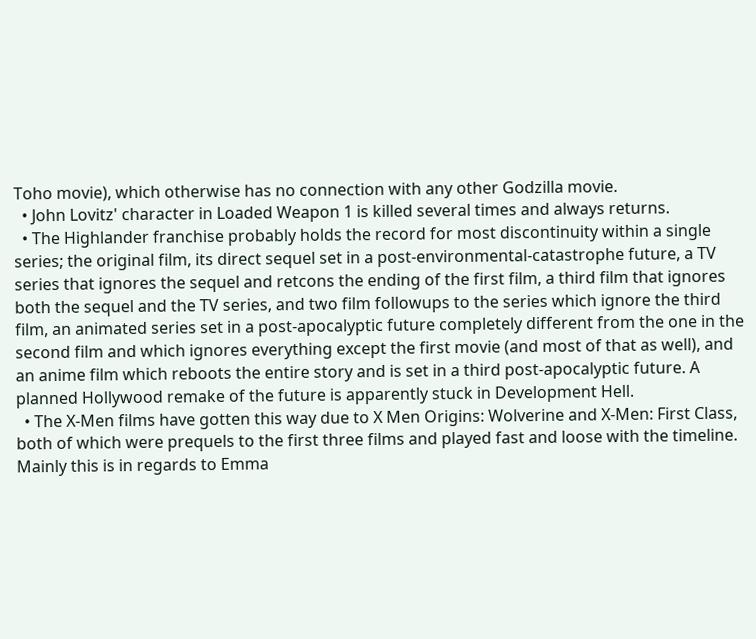Toho movie), which otherwise has no connection with any other Godzilla movie.
  • John Lovitz' character in Loaded Weapon 1 is killed several times and always returns.
  • The Highlander franchise probably holds the record for most discontinuity within a single series; the original film, its direct sequel set in a post-environmental-catastrophe future, a TV series that ignores the sequel and retcons the ending of the first film, a third film that ignores both the sequel and the TV series, and two film followups to the series which ignore the third film, an animated series set in a post-apocalyptic future completely different from the one in the second film and which ignores everything except the first movie (and most of that as well), and an anime film which reboots the entire story and is set in a third post-apocalyptic future. A planned Hollywood remake of the future is apparently stuck in Development Hell.
  • The X-Men films have gotten this way due to X Men Origins: Wolverine and X-Men: First Class, both of which were prequels to the first three films and played fast and loose with the timeline. Mainly this is in regards to Emma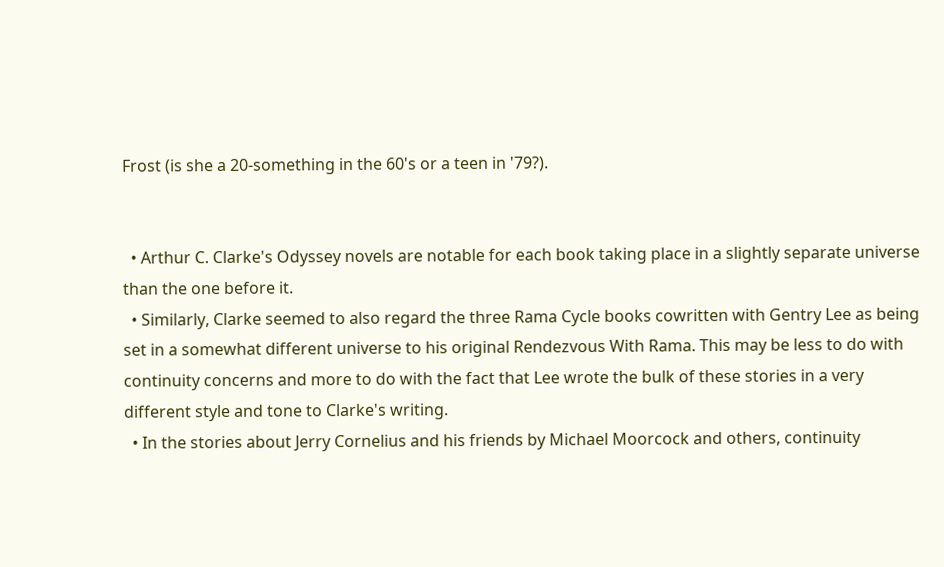Frost (is she a 20-something in the 60's or a teen in '79?).


  • Arthur C. Clarke's Odyssey novels are notable for each book taking place in a slightly separate universe than the one before it.
  • Similarly, Clarke seemed to also regard the three Rama Cycle books cowritten with Gentry Lee as being set in a somewhat different universe to his original Rendezvous With Rama. This may be less to do with continuity concerns and more to do with the fact that Lee wrote the bulk of these stories in a very different style and tone to Clarke's writing.
  • In the stories about Jerry Cornelius and his friends by Michael Moorcock and others, continuity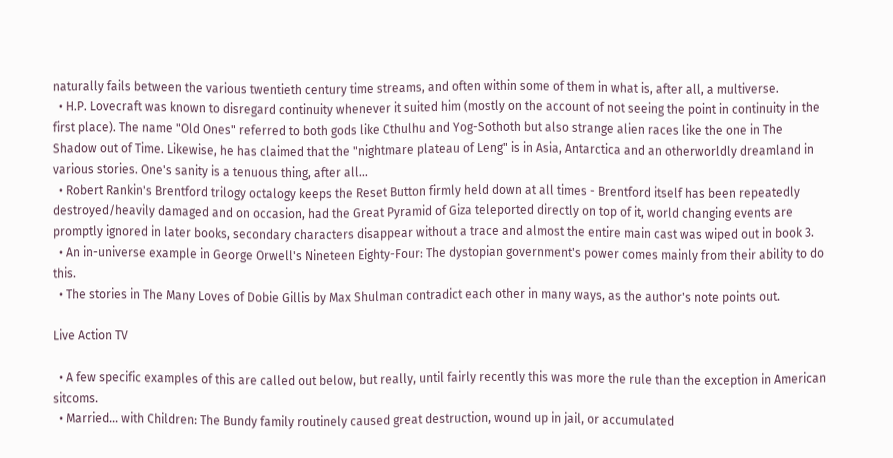naturally fails between the various twentieth century time streams, and often within some of them in what is, after all, a multiverse.
  • H.P. Lovecraft was known to disregard continuity whenever it suited him (mostly on the account of not seeing the point in continuity in the first place). The name "Old Ones" referred to both gods like Cthulhu and Yog-Sothoth but also strange alien races like the one in The Shadow out of Time. Likewise, he has claimed that the "nightmare plateau of Leng" is in Asia, Antarctica and an otherworldly dreamland in various stories. One's sanity is a tenuous thing, after all...
  • Robert Rankin's Brentford trilogy octalogy keeps the Reset Button firmly held down at all times - Brentford itself has been repeatedly destroyed/heavily damaged and on occasion, had the Great Pyramid of Giza teleported directly on top of it, world changing events are promptly ignored in later books, secondary characters disappear without a trace and almost the entire main cast was wiped out in book 3.
  • An in-universe example in George Orwell's Nineteen Eighty-Four: The dystopian government's power comes mainly from their ability to do this.
  • The stories in The Many Loves of Dobie Gillis by Max Shulman contradict each other in many ways, as the author's note points out.

Live Action TV

  • A few specific examples of this are called out below, but really, until fairly recently this was more the rule than the exception in American sitcoms.
  • Married... with Children: The Bundy family routinely caused great destruction, wound up in jail, or accumulated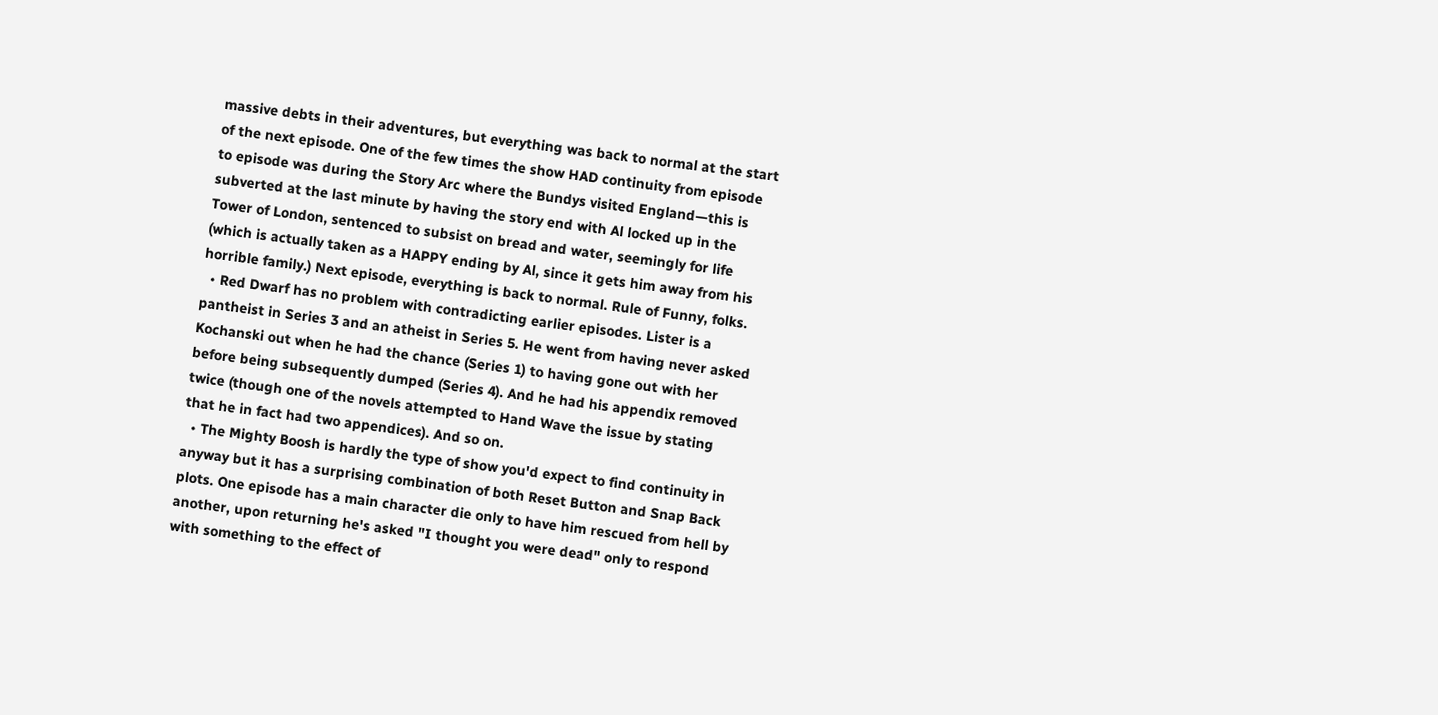massive debts in their adventures, but everything was back to normal at the start of the next episode. One of the few times the show HAD continuity from episode to episode was during the Story Arc where the Bundys visited England—this is subverted at the last minute by having the story end with Al locked up in the Tower of London, sentenced to subsist on bread and water, seemingly for life (which is actually taken as a HAPPY ending by Al, since it gets him away from his horrible family.) Next episode, everything is back to normal. Rule of Funny, folks.
  • Red Dwarf has no problem with contradicting earlier episodes. Lister is a pantheist in Series 3 and an atheist in Series 5. He went from having never asked Kochanski out when he had the chance (Series 1) to having gone out with her before being subsequently dumped (Series 4). And he had his appendix removed twice (though one of the novels attempted to Hand Wave the issue by stating that he in fact had two appendices). And so on.
  • The Mighty Boosh is hardly the type of show you'd expect to find continuity in anyway but it has a surprising combination of both Reset Button and Snap Back plots. One episode has a main character die only to have him rescued from hell by another, upon returning he's asked "I thought you were dead" only to respond with something to the effect of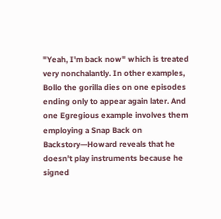"Yeah, I'm back now" which is treated very nonchalantly. In other examples, Bollo the gorilla dies on one episodes ending only to appear again later. And one Egregious example involves them employing a Snap Back on Backstory—Howard reveals that he doesn't play instruments because he signed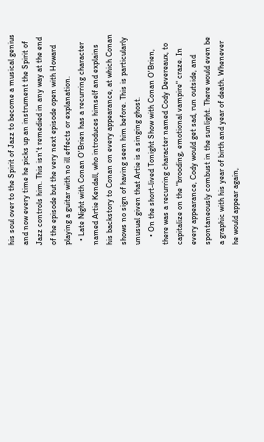his soul over to the Spirit of Jazz to become a musical genius and now every time he picks up an instrument the Spirit of Jazz controls him. This isn't remedied in any way at the end of the episode but the very next episode open with Howard playing a guitar with no ill effects or explanation.
  • Late Night with Conan O'Brien has a recurring character named Artie Kendall, who introduces himself and explains his backstory to Conan on every appearance, at which Conan shows no sign of having seen him before. This is particularly unusual given that Artie is a singing ghost.
    • On the short-lived Tonight Show with Conan O'Brien, there was a recurring character named Cody Devereaux, to capitalize on the "brooding, emotional vampire" craze. In every appearance, Cody would get sad, run outside, and spontaneously combust in the sunlight. There would even be a graphic with his year of birth and year of death. Whenever he would appear again,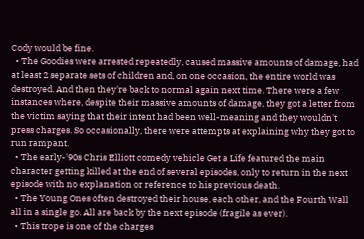Cody would be fine.
  • The Goodies were arrested repeatedly, caused massive amounts of damage, had at least 2 separate sets of children and, on one occasion, the entire world was destroyed. And then they're back to normal again next time. There were a few instances where, despite their massive amounts of damage, they got a letter from the victim saying that their intent had been well-meaning and they wouldn't press charges. So occasionally, there were attempts at explaining why they got to run rampant.
  • The early-'90s Chris Elliott comedy vehicle Get a Life featured the main character getting killed at the end of several episodes, only to return in the next episode with no explanation or reference to his previous death.
  • The Young Ones often destroyed their house, each other, and the Fourth Wall all in a single go. All are back by the next episode (fragile as ever).
  • This trope is one of the charges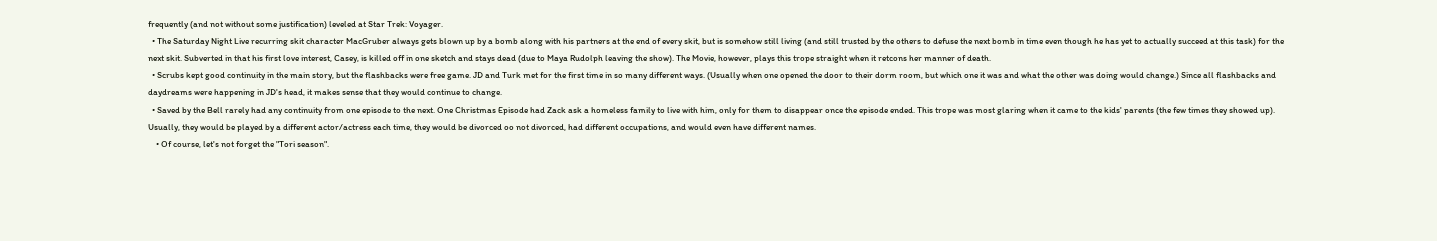frequently (and not without some justification) leveled at Star Trek: Voyager.
  • The Saturday Night Live recurring skit character MacGruber always gets blown up by a bomb along with his partners at the end of every skit, but is somehow still living (and still trusted by the others to defuse the next bomb in time even though he has yet to actually succeed at this task) for the next skit. Subverted in that his first love interest, Casey, is killed off in one sketch and stays dead (due to Maya Rudolph leaving the show). The Movie, however, plays this trope straight when it retcons her manner of death.
  • Scrubs kept good continuity in the main story, but the flashbacks were free game. JD and Turk met for the first time in so many different ways. (Usually when one opened the door to their dorm room, but which one it was and what the other was doing would change.) Since all flashbacks and daydreams were happening in JD's head, it makes sense that they would continue to change.
  • Saved by the Bell rarely had any continuity from one episode to the next. One Christmas Episode had Zack ask a homeless family to live with him, only for them to disappear once the episode ended. This trope was most glaring when it came to the kids' parents (the few times they showed up). Usually, they would be played by a different actor/actress each time, they would be divorced oo not divorced, had different occupations, and would even have different names.
    • Of course, let's not forget the "Tori season".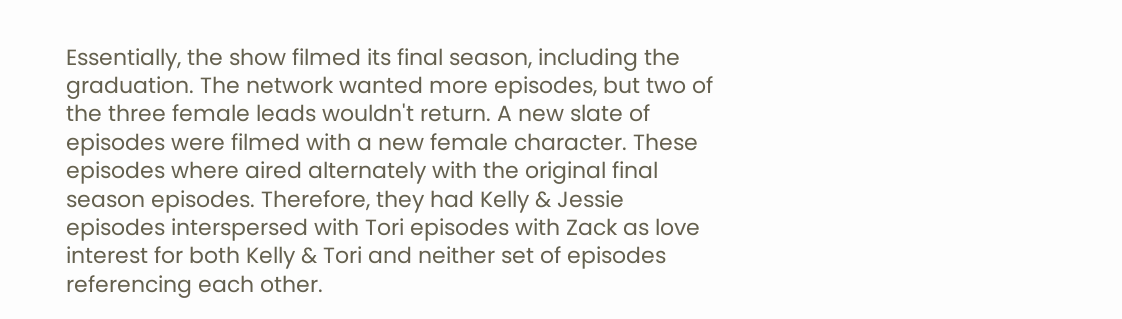Essentially, the show filmed its final season, including the graduation. The network wanted more episodes, but two of the three female leads wouldn't return. A new slate of episodes were filmed with a new female character. These episodes where aired alternately with the original final season episodes. Therefore, they had Kelly & Jessie episodes interspersed with Tori episodes with Zack as love interest for both Kelly & Tori and neither set of episodes referencing each other.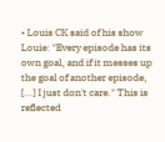• Louis CK said of his show Louie: "Every episode has its own goal, and if it messes up the goal of another episode, [...] I just don't care." This is reflected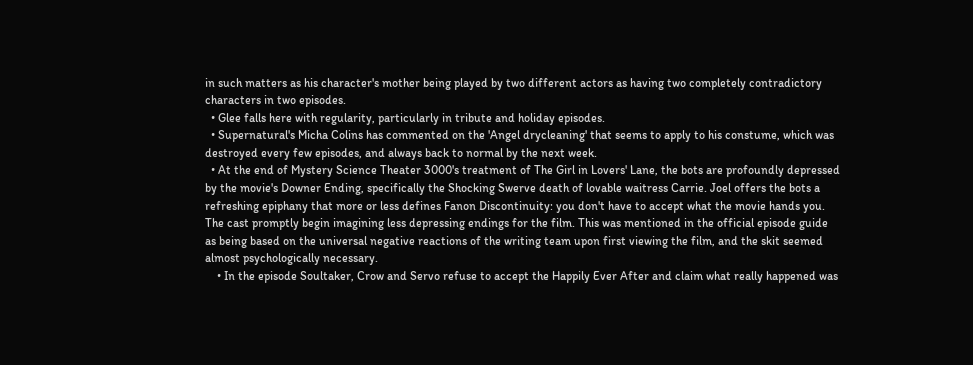in such matters as his character's mother being played by two different actors as having two completely contradictory characters in two episodes.
  • Glee falls here with regularity, particularly in tribute and holiday episodes.
  • Supernatural's Micha Colins has commented on the 'Angel drycleaning' that seems to apply to his constume, which was destroyed every few episodes, and always back to normal by the next week.
  • At the end of Mystery Science Theater 3000's treatment of The Girl in Lovers' Lane, the bots are profoundly depressed by the movie's Downer Ending, specifically the Shocking Swerve death of lovable waitress Carrie. Joel offers the bots a refreshing epiphany that more or less defines Fanon Discontinuity: you don't have to accept what the movie hands you. The cast promptly begin imagining less depressing endings for the film. This was mentioned in the official episode guide as being based on the universal negative reactions of the writing team upon first viewing the film, and the skit seemed almost psychologically necessary.
    • In the episode Soultaker, Crow and Servo refuse to accept the Happily Ever After and claim what really happened was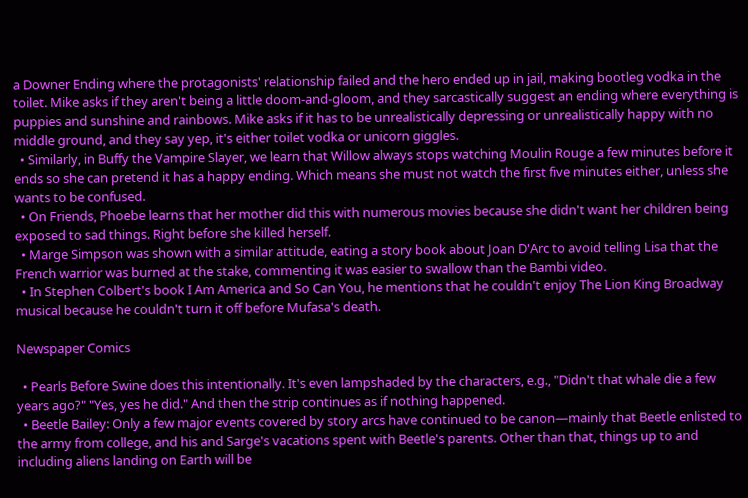a Downer Ending where the protagonists' relationship failed and the hero ended up in jail, making bootleg vodka in the toilet. Mike asks if they aren't being a little doom-and-gloom, and they sarcastically suggest an ending where everything is puppies and sunshine and rainbows. Mike asks if it has to be unrealistically depressing or unrealistically happy with no middle ground, and they say yep, it's either toilet vodka or unicorn giggles.
  • Similarly, in Buffy the Vampire Slayer, we learn that Willow always stops watching Moulin Rouge a few minutes before it ends so she can pretend it has a happy ending. Which means she must not watch the first five minutes either, unless she wants to be confused.
  • On Friends, Phoebe learns that her mother did this with numerous movies because she didn't want her children being exposed to sad things. Right before she killed herself.
  • Marge Simpson was shown with a similar attitude, eating a story book about Joan D'Arc to avoid telling Lisa that the French warrior was burned at the stake, commenting it was easier to swallow than the Bambi video.
  • In Stephen Colbert's book I Am America and So Can You, he mentions that he couldn't enjoy The Lion King Broadway musical because he couldn't turn it off before Mufasa's death.

Newspaper Comics

  • Pearls Before Swine does this intentionally. It's even lampshaded by the characters, e.g., "Didn't that whale die a few years ago?" "Yes, yes he did." And then the strip continues as if nothing happened.
  • Beetle Bailey: Only a few major events covered by story arcs have continued to be canon—mainly that Beetle enlisted to the army from college, and his and Sarge's vacations spent with Beetle's parents. Other than that, things up to and including aliens landing on Earth will be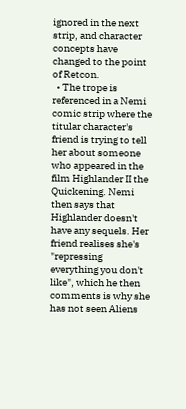ignored in the next strip, and character concepts have changed to the point of Retcon.
  • The trope is referenced in a Nemi comic strip where the titular character's friend is trying to tell her about someone who appeared in the film Highlander II the Quickening. Nemi then says that Highlander doesn't have any sequels. Her friend realises she's "repressing everything you don't like", which he then comments is why she has not seen Aliens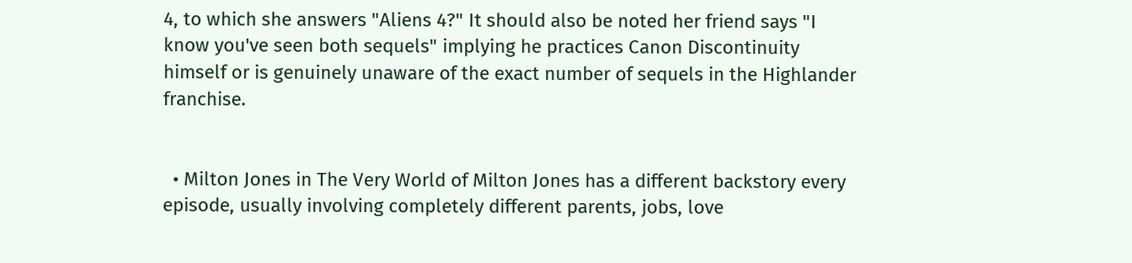4, to which she answers "Aliens 4?" It should also be noted her friend says "I know you've seen both sequels" implying he practices Canon Discontinuity himself or is genuinely unaware of the exact number of sequels in the Highlander franchise.


  • Milton Jones in The Very World of Milton Jones has a different backstory every episode, usually involving completely different parents, jobs, love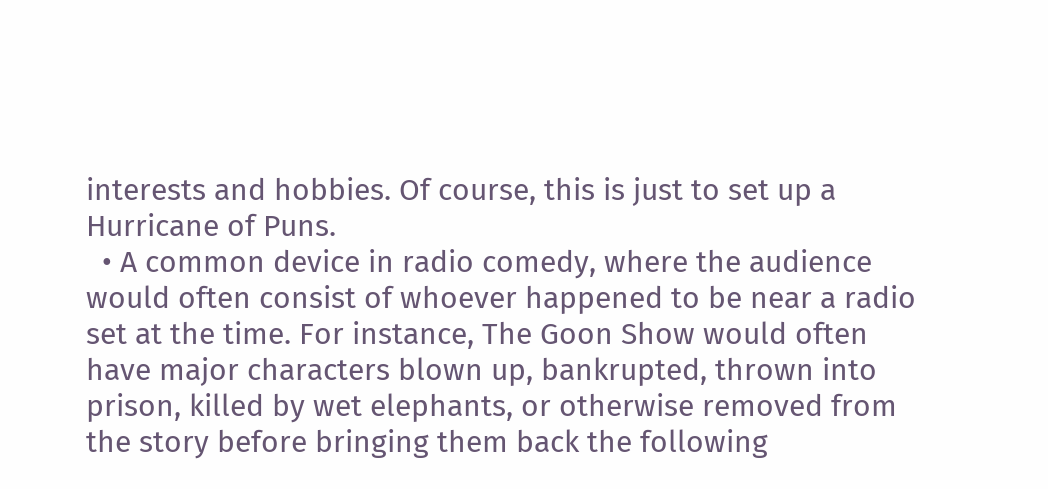interests and hobbies. Of course, this is just to set up a Hurricane of Puns.
  • A common device in radio comedy, where the audience would often consist of whoever happened to be near a radio set at the time. For instance, The Goon Show would often have major characters blown up, bankrupted, thrown into prison, killed by wet elephants, or otherwise removed from the story before bringing them back the following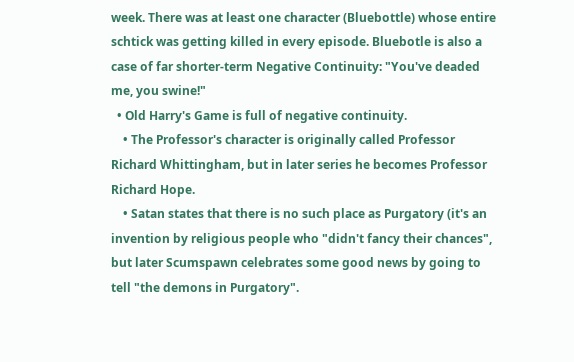week. There was at least one character (Bluebottle) whose entire schtick was getting killed in every episode. Bluebotle is also a case of far shorter-term Negative Continuity: "You've deaded me, you swine!"
  • Old Harry's Game is full of negative continuity.
    • The Professor's character is originally called Professor Richard Whittingham, but in later series he becomes Professor Richard Hope.
    • Satan states that there is no such place as Purgatory (it's an invention by religious people who "didn't fancy their chances", but later Scumspawn celebrates some good news by going to tell "the demons in Purgatory".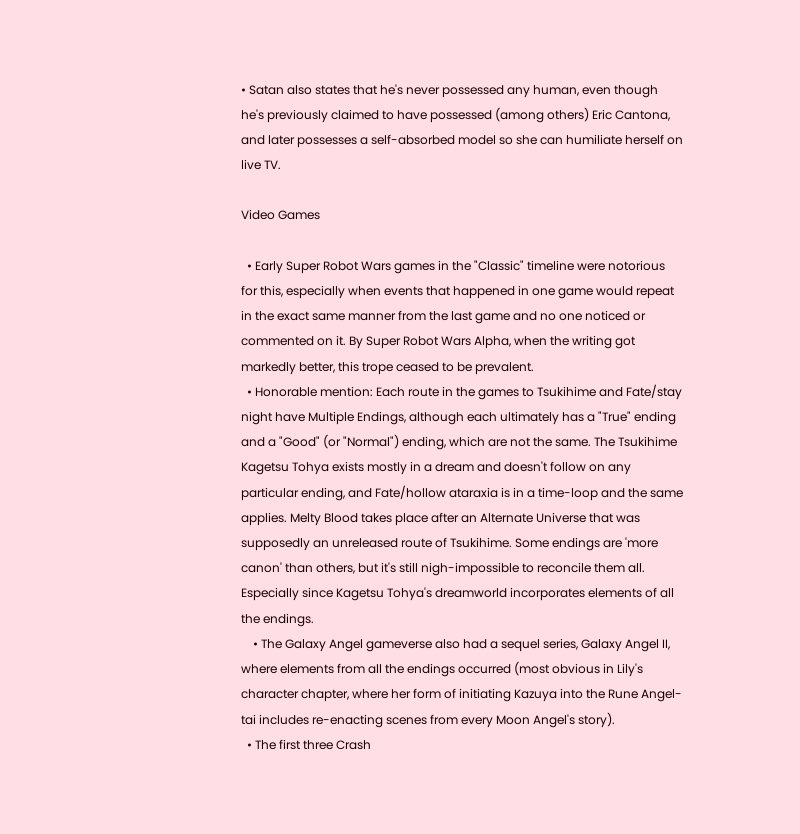• Satan also states that he's never possessed any human, even though he's previously claimed to have possessed (among others) Eric Cantona, and later possesses a self-absorbed model so she can humiliate herself on live TV.

Video Games

  • Early Super Robot Wars games in the "Classic" timeline were notorious for this, especially when events that happened in one game would repeat in the exact same manner from the last game and no one noticed or commented on it. By Super Robot Wars Alpha, when the writing got markedly better, this trope ceased to be prevalent.
  • Honorable mention: Each route in the games to Tsukihime and Fate/stay night have Multiple Endings, although each ultimately has a "True" ending and a "Good" (or "Normal") ending, which are not the same. The Tsukihime Kagetsu Tohya exists mostly in a dream and doesn't follow on any particular ending, and Fate/hollow ataraxia is in a time-loop and the same applies. Melty Blood takes place after an Alternate Universe that was supposedly an unreleased route of Tsukihime. Some endings are 'more canon' than others, but it's still nigh-impossible to reconcile them all. Especially since Kagetsu Tohya's dreamworld incorporates elements of all the endings.
    • The Galaxy Angel gameverse also had a sequel series, Galaxy Angel II, where elements from all the endings occurred (most obvious in Lily's character chapter, where her form of initiating Kazuya into the Rune Angel-tai includes re-enacting scenes from every Moon Angel's story).
  • The first three Crash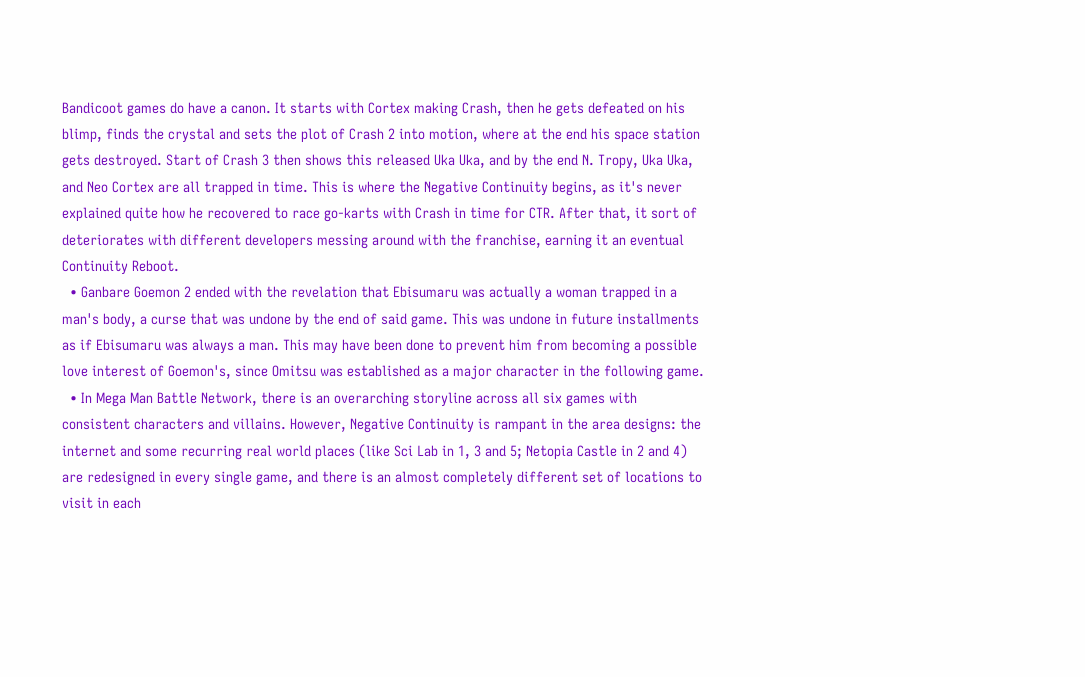Bandicoot games do have a canon. It starts with Cortex making Crash, then he gets defeated on his blimp, finds the crystal and sets the plot of Crash 2 into motion, where at the end his space station gets destroyed. Start of Crash 3 then shows this released Uka Uka, and by the end N. Tropy, Uka Uka, and Neo Cortex are all trapped in time. This is where the Negative Continuity begins, as it's never explained quite how he recovered to race go-karts with Crash in time for CTR. After that, it sort of deteriorates with different developers messing around with the franchise, earning it an eventual Continuity Reboot.
  • Ganbare Goemon 2 ended with the revelation that Ebisumaru was actually a woman trapped in a man's body, a curse that was undone by the end of said game. This was undone in future installments as if Ebisumaru was always a man. This may have been done to prevent him from becoming a possible love interest of Goemon's, since Omitsu was established as a major character in the following game.
  • In Mega Man Battle Network, there is an overarching storyline across all six games with consistent characters and villains. However, Negative Continuity is rampant in the area designs: the internet and some recurring real world places (like Sci Lab in 1, 3 and 5; Netopia Castle in 2 and 4) are redesigned in every single game, and there is an almost completely different set of locations to visit in each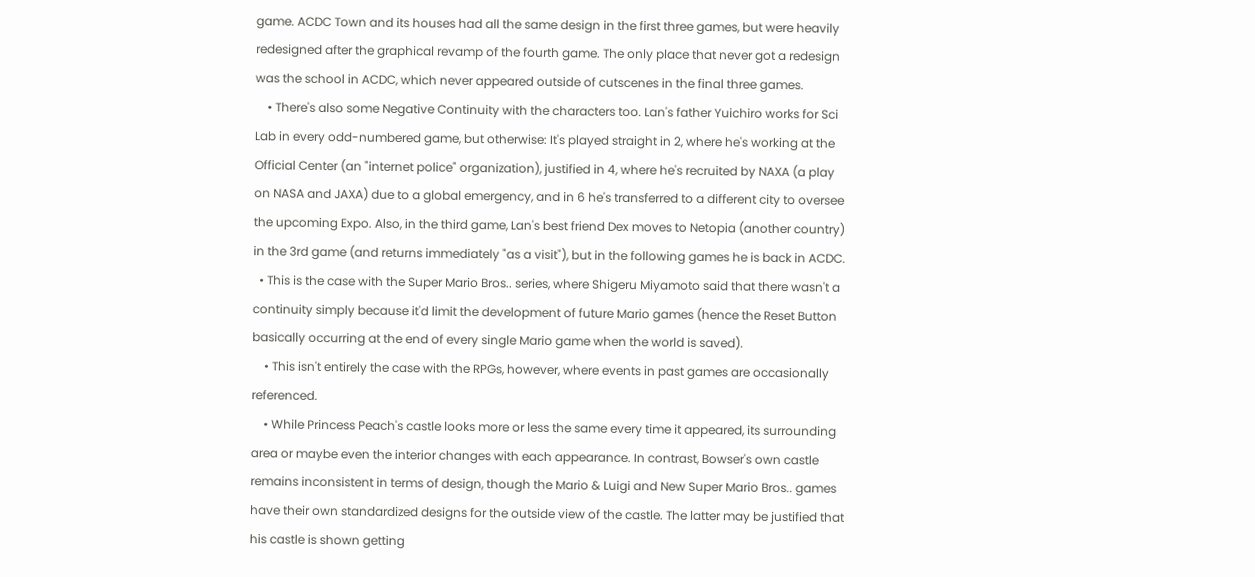game. ACDC Town and its houses had all the same design in the first three games, but were heavily redesigned after the graphical revamp of the fourth game. The only place that never got a redesign was the school in ACDC, which never appeared outside of cutscenes in the final three games.
    • There's also some Negative Continuity with the characters too. Lan's father Yuichiro works for Sci Lab in every odd-numbered game, but otherwise: It's played straight in 2, where he's working at the Official Center (an "internet police" organization), justified in 4, where he's recruited by NAXA (a play on NASA and JAXA) due to a global emergency, and in 6 he's transferred to a different city to oversee the upcoming Expo. Also, in the third game, Lan's best friend Dex moves to Netopia (another country) in the 3rd game (and returns immediately "as a visit"), but in the following games he is back in ACDC.
  • This is the case with the Super Mario Bros.. series, where Shigeru Miyamoto said that there wasn't a continuity simply because it'd limit the development of future Mario games (hence the Reset Button basically occurring at the end of every single Mario game when the world is saved).
    • This isn't entirely the case with the RPGs, however, where events in past games are occasionally referenced.
    • While Princess Peach's castle looks more or less the same every time it appeared, its surrounding area or maybe even the interior changes with each appearance. In contrast, Bowser's own castle remains inconsistent in terms of design, though the Mario & Luigi and New Super Mario Bros.. games have their own standardized designs for the outside view of the castle. The latter may be justified that his castle is shown getting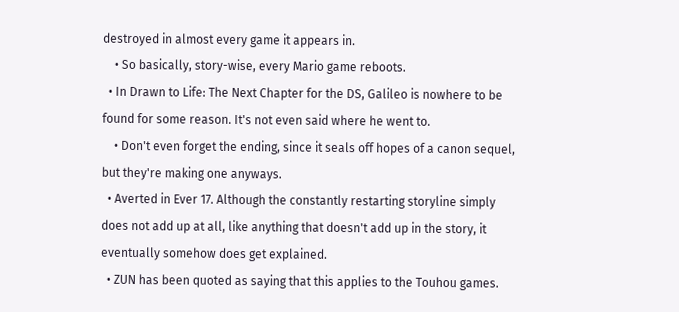destroyed in almost every game it appears in.
    • So basically, story-wise, every Mario game reboots.
  • In Drawn to Life: The Next Chapter for the DS, Galileo is nowhere to be found for some reason. It's not even said where he went to.
    • Don't even forget the ending, since it seals off hopes of a canon sequel, but they're making one anyways.
  • Averted in Ever 17. Although the constantly restarting storyline simply does not add up at all, like anything that doesn't add up in the story, it eventually somehow does get explained.
  • ZUN has been quoted as saying that this applies to the Touhou games.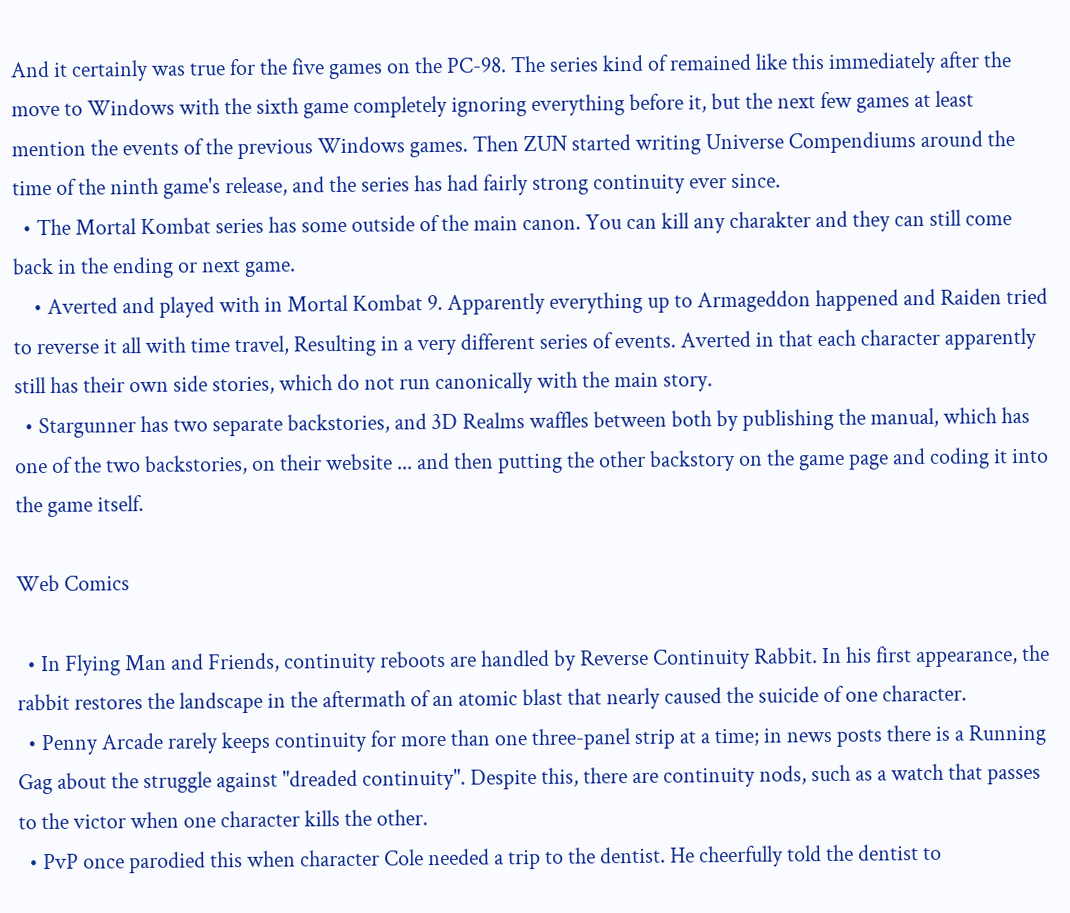And it certainly was true for the five games on the PC-98. The series kind of remained like this immediately after the move to Windows with the sixth game completely ignoring everything before it, but the next few games at least mention the events of the previous Windows games. Then ZUN started writing Universe Compendiums around the time of the ninth game's release, and the series has had fairly strong continuity ever since.
  • The Mortal Kombat series has some outside of the main canon. You can kill any charakter and they can still come back in the ending or next game.
    • Averted and played with in Mortal Kombat 9. Apparently everything up to Armageddon happened and Raiden tried to reverse it all with time travel, Resulting in a very different series of events. Averted in that each character apparently still has their own side stories, which do not run canonically with the main story.
  • Stargunner has two separate backstories, and 3D Realms waffles between both by publishing the manual, which has one of the two backstories, on their website ... and then putting the other backstory on the game page and coding it into the game itself.

Web Comics

  • In Flying Man and Friends, continuity reboots are handled by Reverse Continuity Rabbit. In his first appearance, the rabbit restores the landscape in the aftermath of an atomic blast that nearly caused the suicide of one character.
  • Penny Arcade rarely keeps continuity for more than one three-panel strip at a time; in news posts there is a Running Gag about the struggle against "dreaded continuity". Despite this, there are continuity nods, such as a watch that passes to the victor when one character kills the other.
  • PvP once parodied this when character Cole needed a trip to the dentist. He cheerfully told the dentist to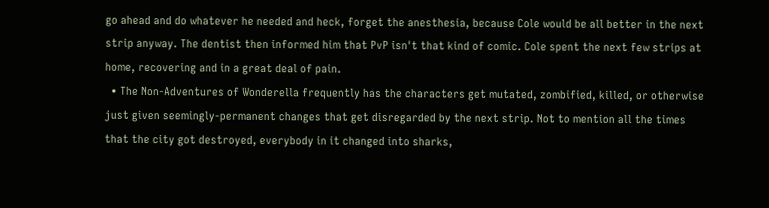go ahead and do whatever he needed and heck, forget the anesthesia, because Cole would be all better in the next strip anyway. The dentist then informed him that PvP isn't that kind of comic. Cole spent the next few strips at home, recovering and in a great deal of pain.
  • The Non-Adventures of Wonderella frequently has the characters get mutated, zombified, killed, or otherwise just given seemingly-permanent changes that get disregarded by the next strip. Not to mention all the times that the city got destroyed, everybody in it changed into sharks,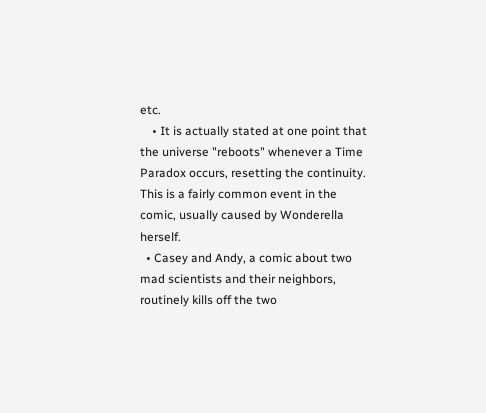etc.
    • It is actually stated at one point that the universe "reboots" whenever a Time Paradox occurs, resetting the continuity. This is a fairly common event in the comic, usually caused by Wonderella herself.
  • Casey and Andy, a comic about two mad scientists and their neighbors, routinely kills off the two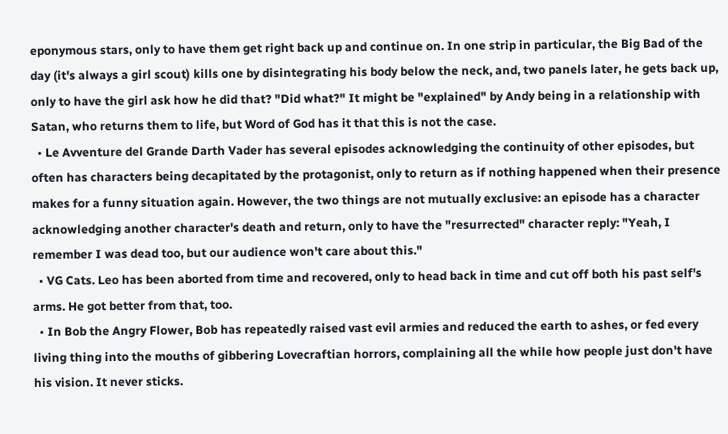eponymous stars, only to have them get right back up and continue on. In one strip in particular, the Big Bad of the day (it's always a girl scout) kills one by disintegrating his body below the neck, and, two panels later, he gets back up, only to have the girl ask how he did that? "Did what?" It might be "explained" by Andy being in a relationship with Satan, who returns them to life, but Word of God has it that this is not the case.
  • Le Avventure del Grande Darth Vader has several episodes acknowledging the continuity of other episodes, but often has characters being decapitated by the protagonist, only to return as if nothing happened when their presence makes for a funny situation again. However, the two things are not mutually exclusive: an episode has a character acknowledging another character's death and return, only to have the "resurrected" character reply: "Yeah, I remember I was dead too, but our audience won't care about this."
  • VG Cats. Leo has been aborted from time and recovered, only to head back in time and cut off both his past self's arms. He got better from that, too.
  • In Bob the Angry Flower, Bob has repeatedly raised vast evil armies and reduced the earth to ashes, or fed every living thing into the mouths of gibbering Lovecraftian horrors, complaining all the while how people just don't have his vision. It never sticks.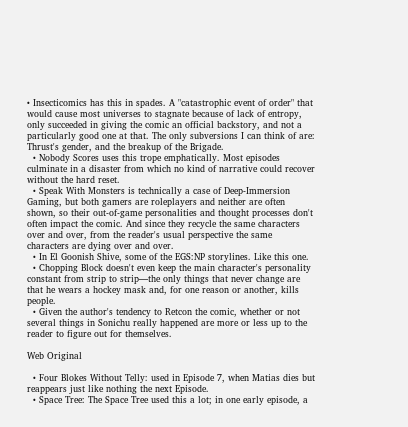• Insecticomics has this in spades. A "catastrophic event of order" that would cause most universes to stagnate because of lack of entropy, only succeeded in giving the comic an official backstory, and not a particularly good one at that. The only subversions I can think of are: Thrust's gender, and the breakup of the Brigade.
  • Nobody Scores uses this trope emphatically. Most episodes culminate in a disaster from which no kind of narrative could recover without the hard reset.
  • Speak With Monsters is technically a case of Deep-Immersion Gaming, but both gamers are roleplayers and neither are often shown, so their out-of-game personalities and thought processes don't often impact the comic. And since they recycle the same characters over and over, from the reader's usual perspective the same characters are dying over and over.
  • In El Goonish Shive, some of the EGS:NP storylines. Like this one.
  • Chopping Block doesn't even keep the main character's personality constant from strip to strip—the only things that never change are that he wears a hockey mask and, for one reason or another, kills people.
  • Given the author's tendency to Retcon the comic, whether or not several things in Sonichu really happened are more or less up to the reader to figure out for themselves.

Web Original

  • Four Blokes Without Telly: used in Episode 7, when Matias dies but reappears just like nothing the next Episode.
  • Space Tree: The Space Tree used this a lot; in one early episode, a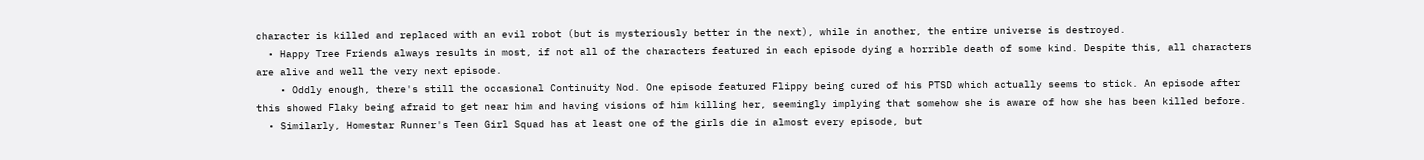character is killed and replaced with an evil robot (but is mysteriously better in the next), while in another, the entire universe is destroyed.
  • Happy Tree Friends always results in most, if not all of the characters featured in each episode dying a horrible death of some kind. Despite this, all characters are alive and well the very next episode.
    • Oddly enough, there's still the occasional Continuity Nod. One episode featured Flippy being cured of his PTSD which actually seems to stick. An episode after this showed Flaky being afraid to get near him and having visions of him killing her, seemingly implying that somehow she is aware of how she has been killed before.
  • Similarly, Homestar Runner's Teen Girl Squad has at least one of the girls die in almost every episode, but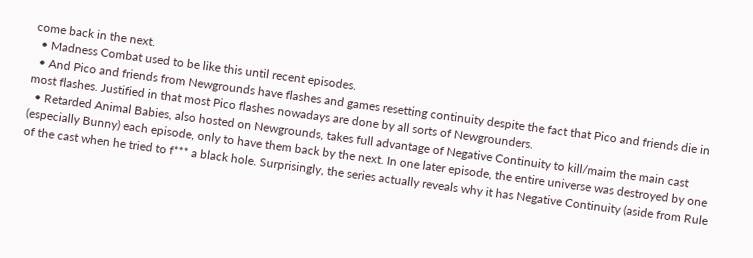come back in the next.
  • Madness Combat used to be like this until recent episodes.
  • And Pico and friends from Newgrounds have flashes and games resetting continuity despite the fact that Pico and friends die in most flashes. Justified in that most Pico flashes nowadays are done by all sorts of Newgrounders.
  • Retarded Animal Babies, also hosted on Newgrounds, takes full advantage of Negative Continuity to kill/maim the main cast (especially Bunny) each episode, only to have them back by the next. In one later episode, the entire universe was destroyed by one of the cast when he tried to f*** a black hole. Surprisingly, the series actually reveals why it has Negative Continuity (aside from Rule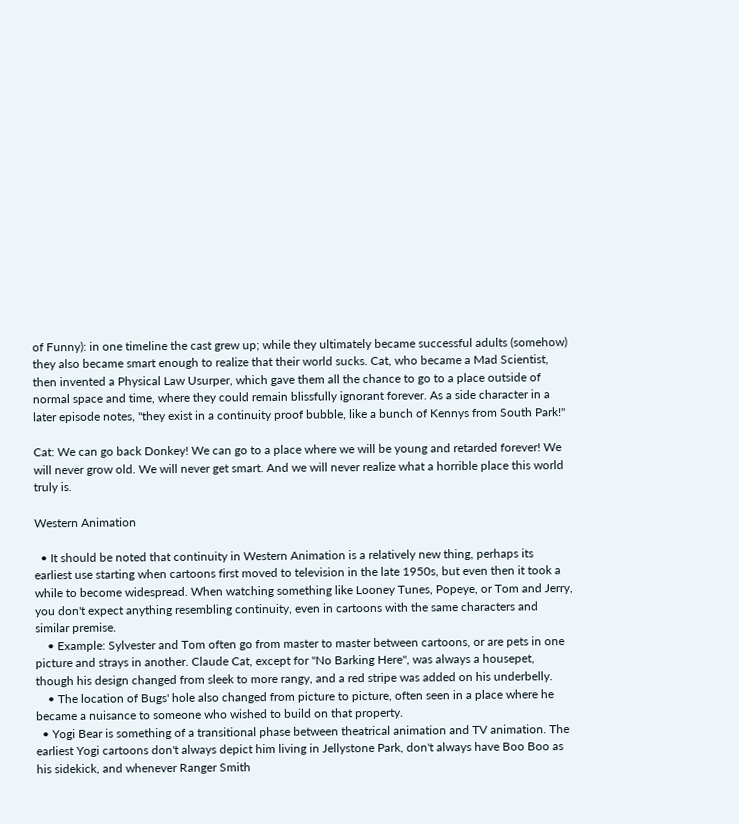of Funny): in one timeline the cast grew up; while they ultimately became successful adults (somehow) they also became smart enough to realize that their world sucks. Cat, who became a Mad Scientist, then invented a Physical Law Usurper, which gave them all the chance to go to a place outside of normal space and time, where they could remain blissfully ignorant forever. As a side character in a later episode notes, "they exist in a continuity proof bubble, like a bunch of Kennys from South Park!"

Cat: We can go back Donkey! We can go to a place where we will be young and retarded forever! We will never grow old. We will never get smart. And we will never realize what a horrible place this world truly is.

Western Animation

  • It should be noted that continuity in Western Animation is a relatively new thing, perhaps its earliest use starting when cartoons first moved to television in the late 1950s, but even then it took a while to become widespread. When watching something like Looney Tunes, Popeye, or Tom and Jerry, you don't expect anything resembling continuity, even in cartoons with the same characters and similar premise.
    • Example: Sylvester and Tom often go from master to master between cartoons, or are pets in one picture and strays in another. Claude Cat, except for "No Barking Here", was always a housepet, though his design changed from sleek to more rangy, and a red stripe was added on his underbelly.
    • The location of Bugs' hole also changed from picture to picture, often seen in a place where he became a nuisance to someone who wished to build on that property.
  • Yogi Bear is something of a transitional phase between theatrical animation and TV animation. The earliest Yogi cartoons don't always depict him living in Jellystone Park, don't always have Boo Boo as his sidekick, and whenever Ranger Smith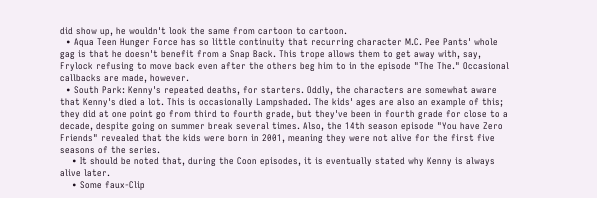did show up, he wouldn't look the same from cartoon to cartoon.
  • Aqua Teen Hunger Force has so little continuity that recurring character M.C. Pee Pants' whole gag is that he doesn't benefit from a Snap Back. This trope allows them to get away with, say, Frylock refusing to move back even after the others beg him to in the episode "The The." Occasional callbacks are made, however.
  • South Park: Kenny's repeated deaths, for starters. Oddly, the characters are somewhat aware that Kenny's died a lot. This is occasionally Lampshaded. The kids' ages are also an example of this; they did at one point go from third to fourth grade, but they've been in fourth grade for close to a decade, despite going on summer break several times. Also, the 14th season episode "You have Zero Friends" revealed that the kids were born in 2001, meaning they were not alive for the first five seasons of the series.
    • It should be noted that, during the Coon episodes, it is eventually stated why Kenny is always alive later.
    • Some faux-Clip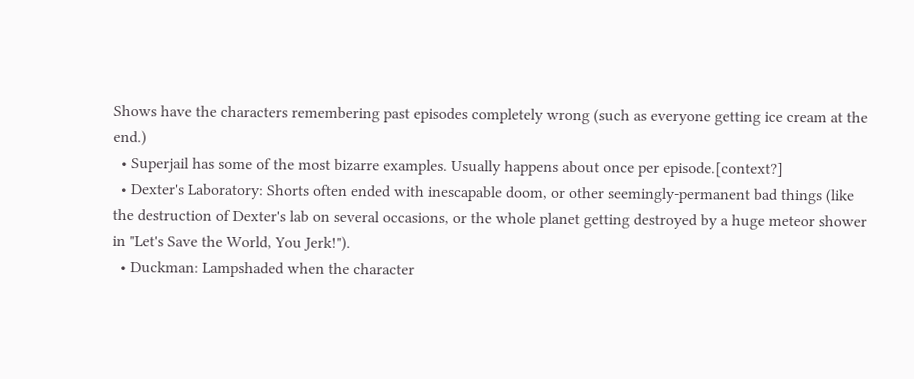Shows have the characters remembering past episodes completely wrong (such as everyone getting ice cream at the end.)
  • Superjail has some of the most bizarre examples. Usually happens about once per episode.[context?]
  • Dexter's Laboratory: Shorts often ended with inescapable doom, or other seemingly-permanent bad things (like the destruction of Dexter's lab on several occasions, or the whole planet getting destroyed by a huge meteor shower in "Let's Save the World, You Jerk!").
  • Duckman: Lampshaded when the character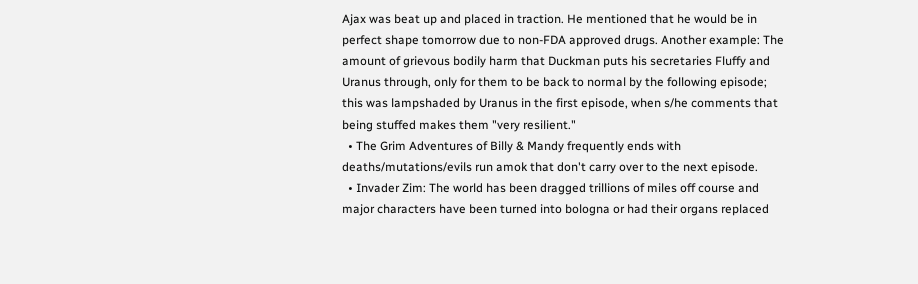Ajax was beat up and placed in traction. He mentioned that he would be in perfect shape tomorrow due to non-FDA approved drugs. Another example: The amount of grievous bodily harm that Duckman puts his secretaries Fluffy and Uranus through, only for them to be back to normal by the following episode; this was lampshaded by Uranus in the first episode, when s/he comments that being stuffed makes them "very resilient."
  • The Grim Adventures of Billy & Mandy frequently ends with deaths/mutations/evils run amok that don't carry over to the next episode.
  • Invader Zim: The world has been dragged trillions of miles off course and major characters have been turned into bologna or had their organs replaced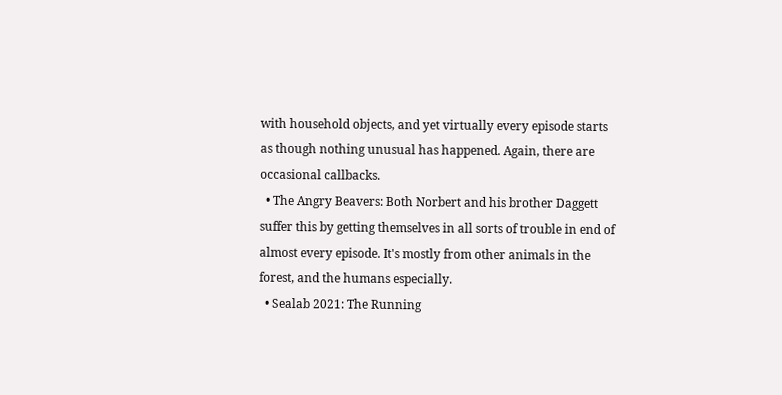with household objects, and yet virtually every episode starts as though nothing unusual has happened. Again, there are occasional callbacks.
  • The Angry Beavers: Both Norbert and his brother Daggett suffer this by getting themselves in all sorts of trouble in end of almost every episode. It's mostly from other animals in the forest, and the humans especially.
  • Sealab 2021: The Running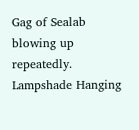Gag of Sealab blowing up repeatedly. Lampshade Hanging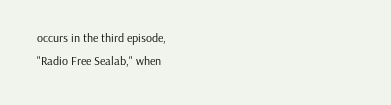occurs in the third episode, "Radio Free Sealab," when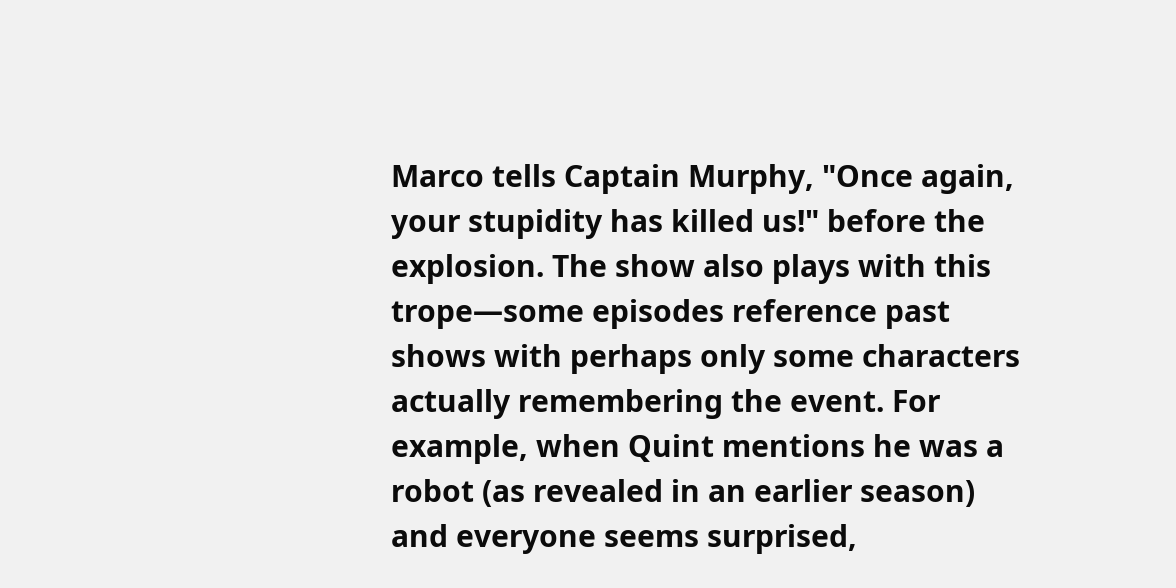Marco tells Captain Murphy, "Once again, your stupidity has killed us!" before the explosion. The show also plays with this trope—some episodes reference past shows with perhaps only some characters actually remembering the event. For example, when Quint mentions he was a robot (as revealed in an earlier season) and everyone seems surprised,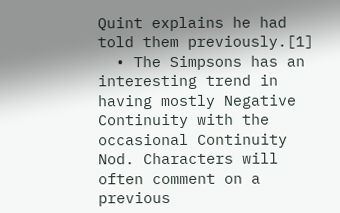Quint explains he had told them previously.[1]
  • The Simpsons has an interesting trend in having mostly Negative Continuity with the occasional Continuity Nod. Characters will often comment on a previous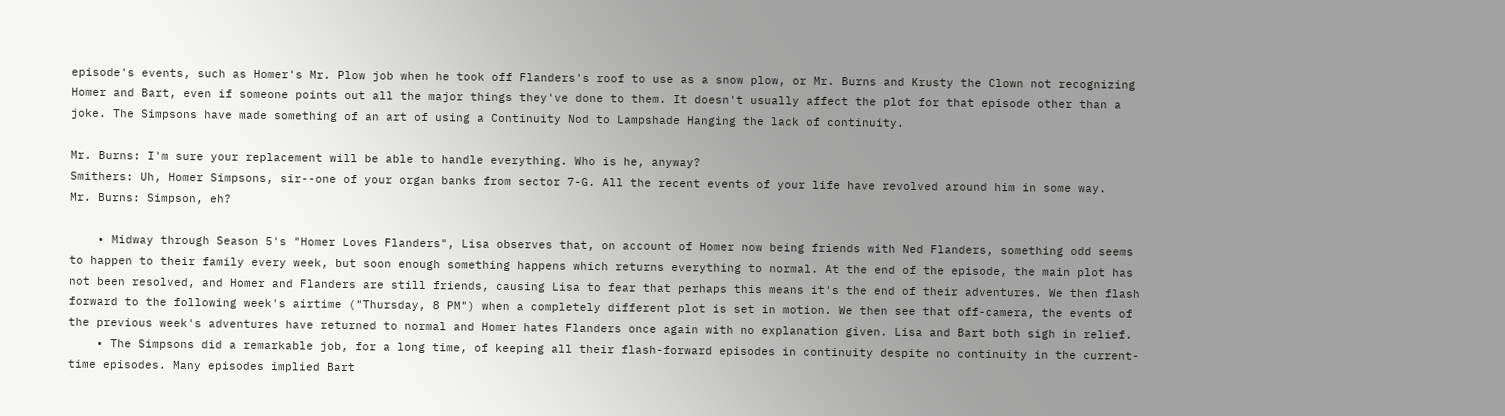episode's events, such as Homer's Mr. Plow job when he took off Flanders's roof to use as a snow plow, or Mr. Burns and Krusty the Clown not recognizing Homer and Bart, even if someone points out all the major things they've done to them. It doesn't usually affect the plot for that episode other than a joke. The Simpsons have made something of an art of using a Continuity Nod to Lampshade Hanging the lack of continuity.

Mr. Burns: I'm sure your replacement will be able to handle everything. Who is he, anyway?
Smithers: Uh, Homer Simpsons, sir--one of your organ banks from sector 7-G. All the recent events of your life have revolved around him in some way.
Mr. Burns: Simpson, eh?

    • Midway through Season 5's "Homer Loves Flanders", Lisa observes that, on account of Homer now being friends with Ned Flanders, something odd seems to happen to their family every week, but soon enough something happens which returns everything to normal. At the end of the episode, the main plot has not been resolved, and Homer and Flanders are still friends, causing Lisa to fear that perhaps this means it's the end of their adventures. We then flash forward to the following week's airtime ("Thursday, 8 PM") when a completely different plot is set in motion. We then see that off-camera, the events of the previous week's adventures have returned to normal and Homer hates Flanders once again with no explanation given. Lisa and Bart both sigh in relief.
    • The Simpsons did a remarkable job, for a long time, of keeping all their flash-forward episodes in continuity despite no continuity in the current-time episodes. Many episodes implied Bart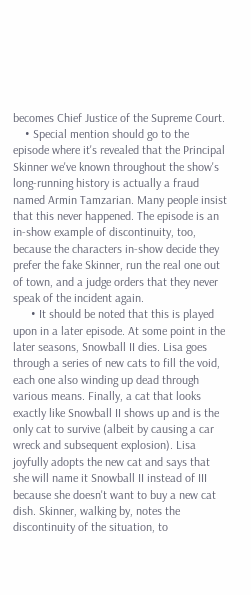becomes Chief Justice of the Supreme Court.
    • Special mention should go to the episode where it's revealed that the Principal Skinner we've known throughout the show's long-running history is actually a fraud named Armin Tamzarian. Many people insist that this never happened. The episode is an in-show example of discontinuity, too, because the characters in-show decide they prefer the fake Skinner, run the real one out of town, and a judge orders that they never speak of the incident again.
      • It should be noted that this is played upon in a later episode. At some point in the later seasons, Snowball II dies. Lisa goes through a series of new cats to fill the void, each one also winding up dead through various means. Finally, a cat that looks exactly like Snowball II shows up and is the only cat to survive (albeit by causing a car wreck and subsequent explosion). Lisa joyfully adopts the new cat and says that she will name it Snowball II instead of III because she doesn't want to buy a new cat dish. Skinner, walking by, notes the discontinuity of the situation, to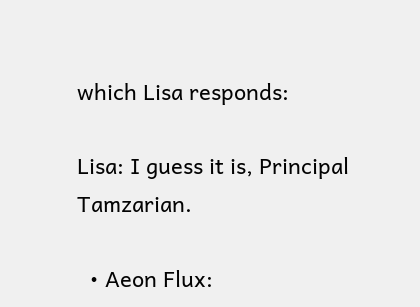which Lisa responds:

Lisa: I guess it is, Principal Tamzarian.

  • Aeon Flux: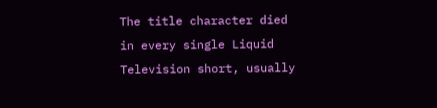The title character died in every single Liquid Television short, usually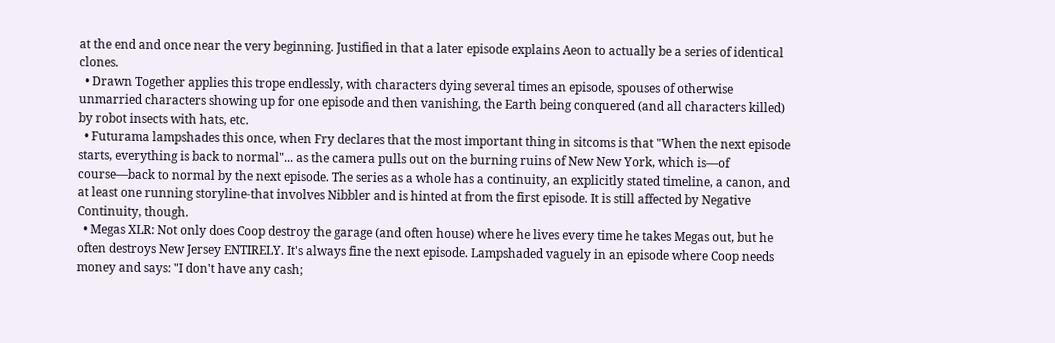at the end and once near the very beginning. Justified in that a later episode explains Aeon to actually be a series of identical clones.
  • Drawn Together applies this trope endlessly, with characters dying several times an episode, spouses of otherwise unmarried characters showing up for one episode and then vanishing, the Earth being conquered (and all characters killed) by robot insects with hats, etc.
  • Futurama lampshades this once, when Fry declares that the most important thing in sitcoms is that "When the next episode starts, everything is back to normal"... as the camera pulls out on the burning ruins of New New York, which is—of course—back to normal by the next episode. The series as a whole has a continuity, an explicitly stated timeline, a canon, and at least one running storyline-that involves Nibbler and is hinted at from the first episode. It is still affected by Negative Continuity, though.
  • Megas XLR: Not only does Coop destroy the garage (and often house) where he lives every time he takes Megas out, but he often destroys New Jersey ENTIRELY. It's always fine the next episode. Lampshaded vaguely in an episode where Coop needs money and says: "I don't have any cash;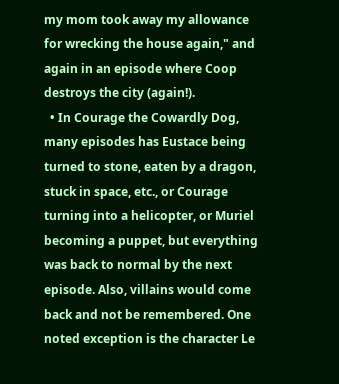my mom took away my allowance for wrecking the house again," and again in an episode where Coop destroys the city (again!).
  • In Courage the Cowardly Dog, many episodes has Eustace being turned to stone, eaten by a dragon, stuck in space, etc., or Courage turning into a helicopter, or Muriel becoming a puppet, but everything was back to normal by the next episode. Also, villains would come back and not be remembered. One noted exception is the character Le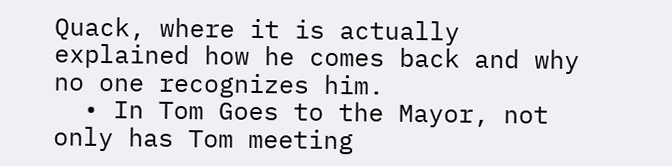Quack, where it is actually explained how he comes back and why no one recognizes him.
  • In Tom Goes to the Mayor, not only has Tom meeting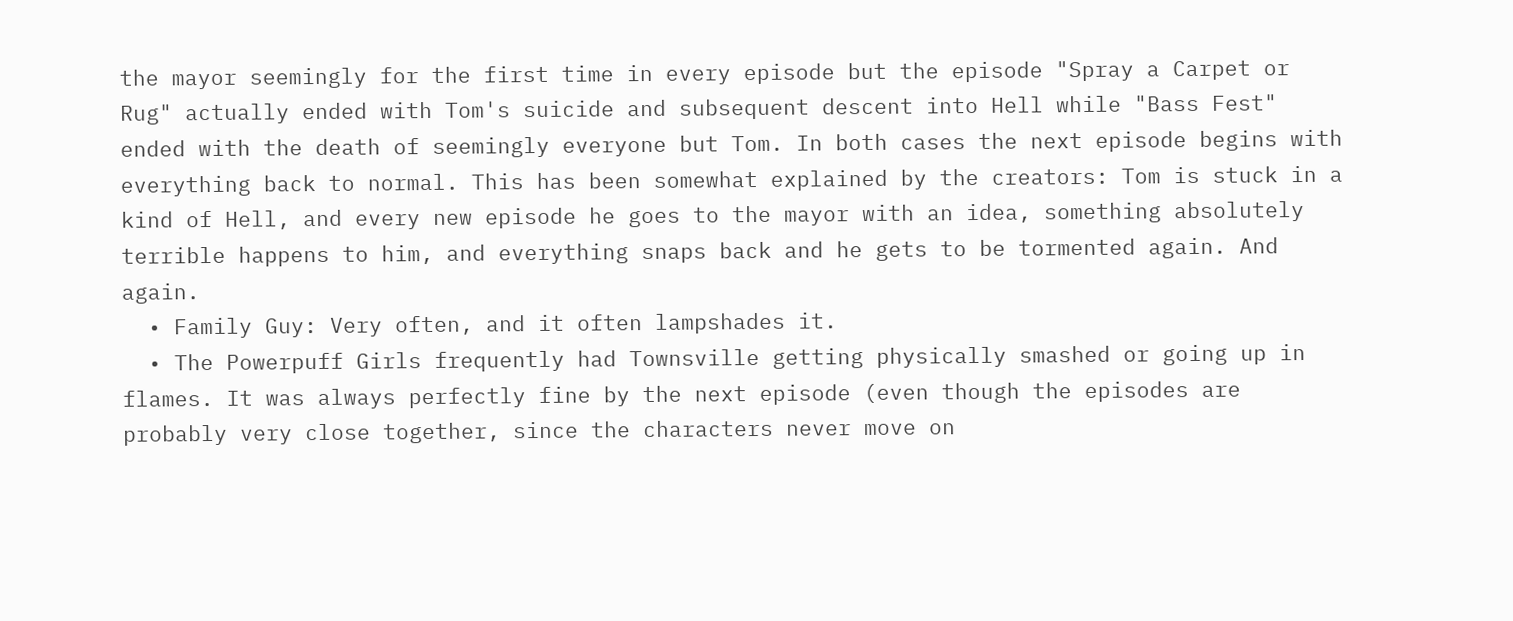the mayor seemingly for the first time in every episode but the episode "Spray a Carpet or Rug" actually ended with Tom's suicide and subsequent descent into Hell while "Bass Fest" ended with the death of seemingly everyone but Tom. In both cases the next episode begins with everything back to normal. This has been somewhat explained by the creators: Tom is stuck in a kind of Hell, and every new episode he goes to the mayor with an idea, something absolutely terrible happens to him, and everything snaps back and he gets to be tormented again. And again.
  • Family Guy: Very often, and it often lampshades it.
  • The Powerpuff Girls frequently had Townsville getting physically smashed or going up in flames. It was always perfectly fine by the next episode (even though the episodes are probably very close together, since the characters never move on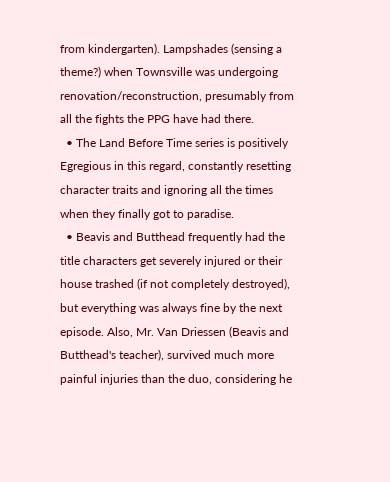from kindergarten). Lampshades (sensing a theme?) when Townsville was undergoing renovation/reconstruction, presumably from all the fights the PPG have had there.
  • The Land Before Time series is positively Egregious in this regard, constantly resetting character traits and ignoring all the times when they finally got to paradise.
  • Beavis and Butthead frequently had the title characters get severely injured or their house trashed (if not completely destroyed), but everything was always fine by the next episode. Also, Mr. Van Driessen (Beavis and Butthead's teacher), survived much more painful injuries than the duo, considering he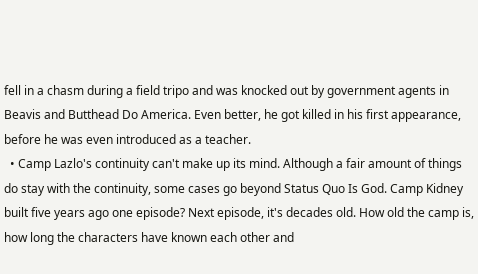fell in a chasm during a field tripo and was knocked out by government agents in Beavis and Butthead Do America. Even better, he got killed in his first appearance, before he was even introduced as a teacher.
  • Camp Lazlo's continuity can't make up its mind. Although a fair amount of things do stay with the continuity, some cases go beyond Status Quo Is God. Camp Kidney built five years ago one episode? Next episode, it's decades old. How old the camp is, how long the characters have known each other and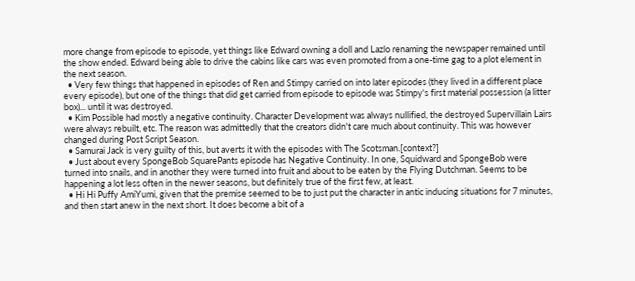more change from episode to episode, yet things like Edward owning a doll and Lazlo renaming the newspaper remained until the show ended. Edward being able to drive the cabins like cars was even promoted from a one-time gag to a plot element in the next season.
  • Very few things that happened in episodes of Ren and Stimpy carried on into later episodes (they lived in a different place every episode), but one of the things that did get carried from episode to episode was Stimpy's first material possession (a litter box)... until it was destroyed.
  • Kim Possible had mostly a negative continuity. Character Development was always nullified, the destroyed Supervillain Lairs were always rebuilt, etc. The reason was admittedly that the creators didn't care much about continuity. This was however changed during Post Script Season.
  • Samurai Jack is very guilty of this, but averts it with the episodes with The Scotsman.[context?]
  • Just about every SpongeBob SquarePants episode has Negative Continuity. In one, Squidward and SpongeBob were turned into snails, and in another they were turned into fruit and about to be eaten by the Flying Dutchman. Seems to be happening a lot less often in the newer seasons, but definitely true of the first few, at least.
  • Hi Hi Puffy AmiYumi, given that the premise seemed to be to just put the character in antic inducing situations for 7 minutes, and then start anew in the next short. It does become a bit of a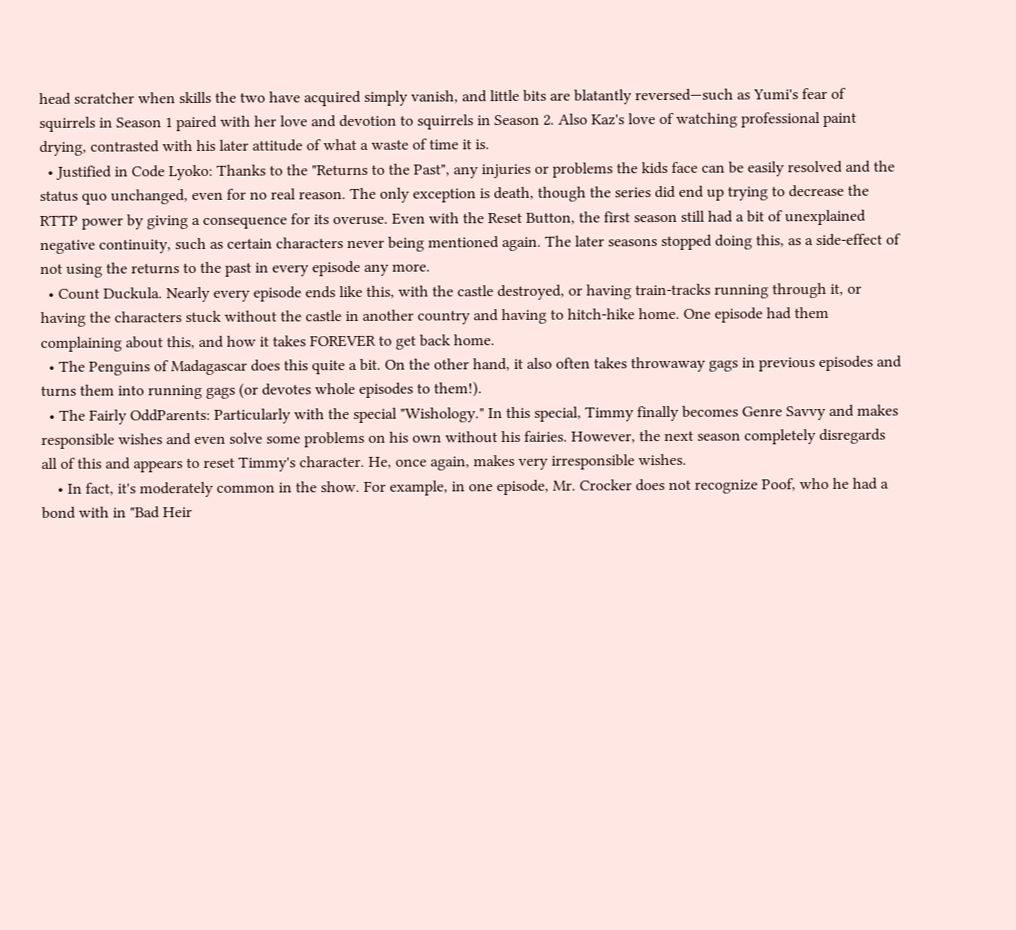head scratcher when skills the two have acquired simply vanish, and little bits are blatantly reversed—such as Yumi's fear of squirrels in Season 1 paired with her love and devotion to squirrels in Season 2. Also Kaz's love of watching professional paint drying, contrasted with his later attitude of what a waste of time it is.
  • Justified in Code Lyoko: Thanks to the "Returns to the Past", any injuries or problems the kids face can be easily resolved and the status quo unchanged, even for no real reason. The only exception is death, though the series did end up trying to decrease the RTTP power by giving a consequence for its overuse. Even with the Reset Button, the first season still had a bit of unexplained negative continuity, such as certain characters never being mentioned again. The later seasons stopped doing this, as a side-effect of not using the returns to the past in every episode any more.
  • Count Duckula. Nearly every episode ends like this, with the castle destroyed, or having train-tracks running through it, or having the characters stuck without the castle in another country and having to hitch-hike home. One episode had them complaining about this, and how it takes FOREVER to get back home.
  • The Penguins of Madagascar does this quite a bit. On the other hand, it also often takes throwaway gags in previous episodes and turns them into running gags (or devotes whole episodes to them!).
  • The Fairly OddParents: Particularly with the special "Wishology." In this special, Timmy finally becomes Genre Savvy and makes responsible wishes and even solve some problems on his own without his fairies. However, the next season completely disregards all of this and appears to reset Timmy's character. He, once again, makes very irresponsible wishes.
    • In fact, it's moderately common in the show. For example, in one episode, Mr. Crocker does not recognize Poof, who he had a bond with in "Bad Heir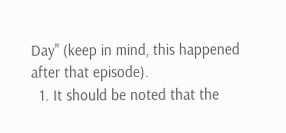Day" (keep in mind, this happened after that episode).
  1. It should be noted that the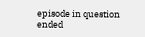episode in question ended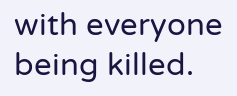with everyone being killed.